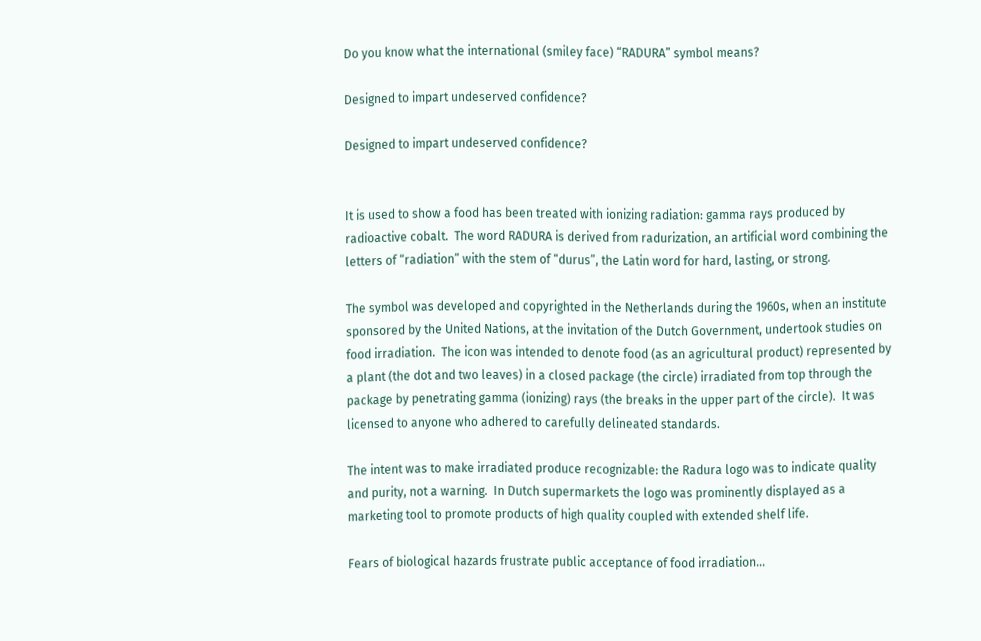Do you know what the international (smiley face) “RADURA” symbol means?

Designed to impart undeserved confidence?

Designed to impart undeserved confidence?


It is used to show a food has been treated with ionizing radiation: gamma rays produced by radioactive cobalt.  The word RADURA is derived from radurization, an artificial word combining the letters of “radiation” with the stem of “durus”, the Latin word for hard, lasting, or strong.

The symbol was developed and copyrighted in the Netherlands during the 1960s, when an institute sponsored by the United Nations, at the invitation of the Dutch Government, undertook studies on food irradiation.  The icon was intended to denote food (as an agricultural product) represented by a plant (the dot and two leaves) in a closed package (the circle) irradiated from top through the package by penetrating gamma (ionizing) rays (the breaks in the upper part of the circle).  It was licensed to anyone who adhered to carefully delineated standards.

The intent was to make irradiated produce recognizable: the Radura logo was to indicate quality and purity, not a warning.  In Dutch supermarkets the logo was prominently displayed as a marketing tool to promote products of high quality coupled with extended shelf life.

Fears of biological hazards frustrate public acceptance of food irradiation...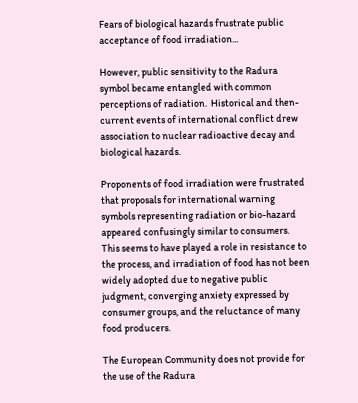Fears of biological hazards frustrate public acceptance of food irradiation...

However, public sensitivity to the Radura symbol became entangled with common perceptions of radiation.  Historical and then-current events of international conflict drew association to nuclear radioactive decay and biological hazards.

Proponents of food irradiation were frustrated that proposals for international warning symbols representing radiation or bio-hazard appeared confusingly similar to consumers.  This seems to have played a role in resistance to the process, and irradiation of food has not been widely adopted due to negative public judgment, converging anxiety expressed by consumer groups, and the reluctance of many food producers.

The European Community does not provide for the use of the Radura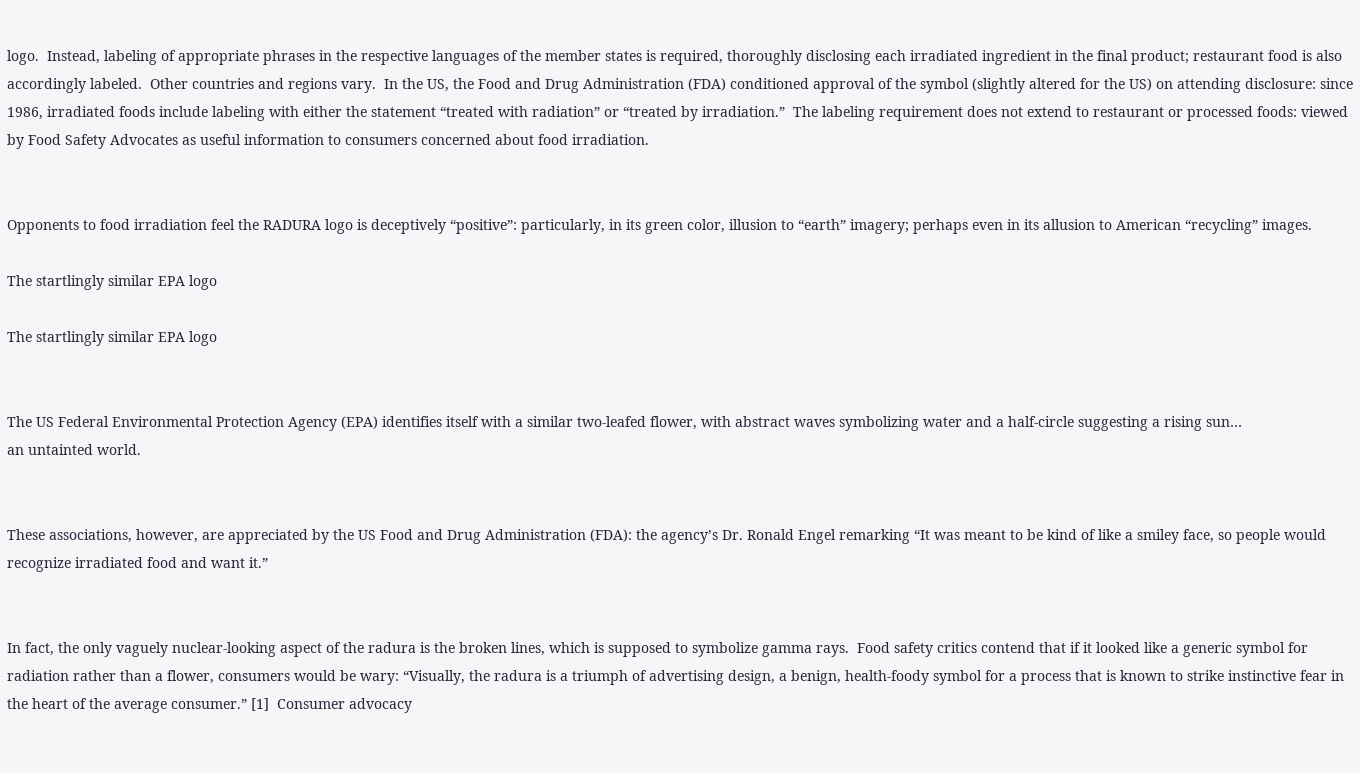logo.  Instead, labeling of appropriate phrases in the respective languages of the member states is required, thoroughly disclosing each irradiated ingredient in the final product; restaurant food is also accordingly labeled.  Other countries and regions vary.  In the US, the Food and Drug Administration (FDA) conditioned approval of the symbol (slightly altered for the US) on attending disclosure: since 1986, irradiated foods include labeling with either the statement “treated with radiation” or “treated by irradiation.”  The labeling requirement does not extend to restaurant or processed foods: viewed by Food Safety Advocates as useful information to consumers concerned about food irradiation.


Opponents to food irradiation feel the RADURA logo is deceptively “positive”: particularly, in its green color, illusion to “earth” imagery; perhaps even in its allusion to American “recycling” images.

The startlingly similar EPA logo

The startlingly similar EPA logo


The US Federal Environmental Protection Agency (EPA) identifies itself with a similar two-leafed flower, with abstract waves symbolizing water and a half-circle suggesting a rising sun…
an untainted world.


These associations, however, are appreciated by the US Food and Drug Administration (FDA): the agency’s Dr. Ronald Engel remarking “It was meant to be kind of like a smiley face, so people would recognize irradiated food and want it.”


In fact, the only vaguely nuclear-looking aspect of the radura is the broken lines, which is supposed to symbolize gamma rays.  Food safety critics contend that if it looked like a generic symbol for radiation rather than a flower, consumers would be wary: “Visually, the radura is a triumph of advertising design, a benign, health-foody symbol for a process that is known to strike instinctive fear in the heart of the average consumer.” [1]  Consumer advocacy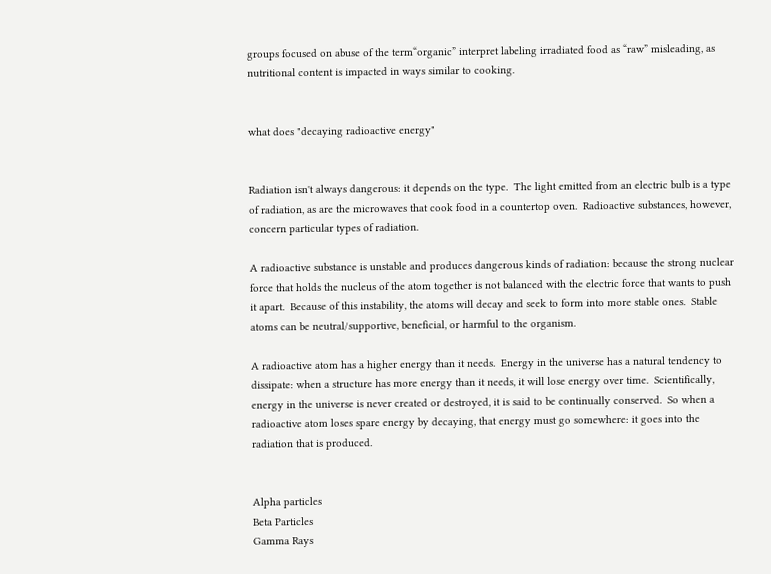groups focused on abuse of the term“organic” interpret labeling irradiated food as “raw” misleading, as nutritional content is impacted in ways similar to cooking.


what does "decaying radioactive energy"


Radiation isn't always dangerous: it depends on the type.  The light emitted from an electric bulb is a type of radiation, as are the microwaves that cook food in a countertop oven.  Radioactive substances, however, concern particular types of radiation.

A radioactive substance is unstable and produces dangerous kinds of radiation: because the strong nuclear force that holds the nucleus of the atom together is not balanced with the electric force that wants to push it apart.  Because of this instability, the atoms will decay and seek to form into more stable ones.  Stable atoms can be neutral/supportive, beneficial, or harmful to the organism.

A radioactive atom has a higher energy than it needs.  Energy in the universe has a natural tendency to dissipate: when a structure has more energy than it needs, it will lose energy over time.  Scientifically, energy in the universe is never created or destroyed, it is said to be continually conserved.  So when a radioactive atom loses spare energy by decaying, that energy must go somewhere: it goes into the radiation that is produced.


Alpha particles
Beta Particles
Gamma Rays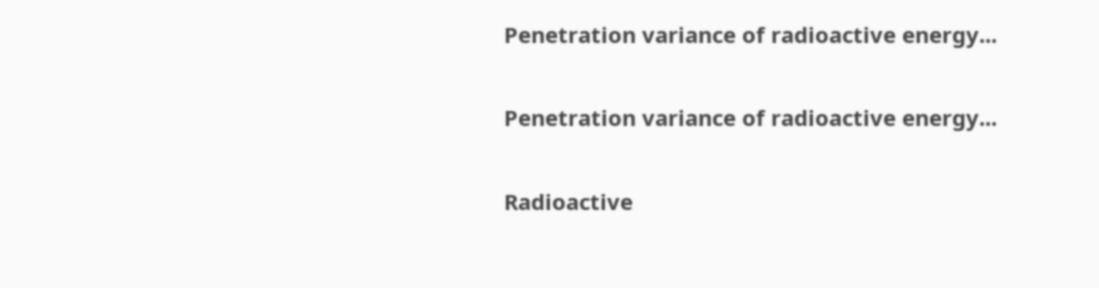Penetration variance of radioactive energy...

Penetration variance of radioactive energy...

Radioactive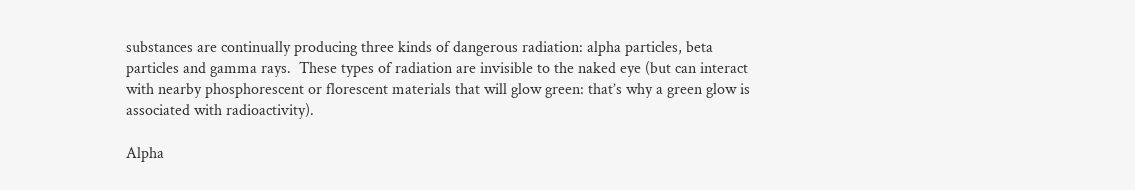substances are continually producing three kinds of dangerous radiation: alpha particles, beta particles and gamma rays.  These types of radiation are invisible to the naked eye (but can interact with nearby phosphorescent or florescent materials that will glow green: that’s why a green glow is associated with radioactivity).

Alpha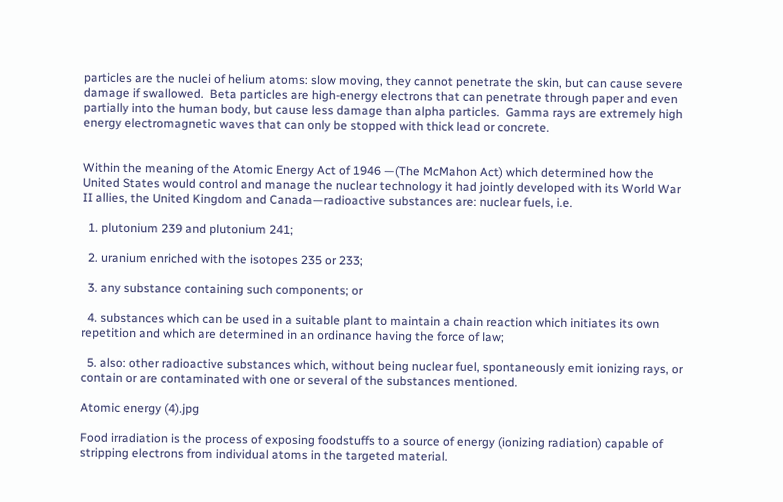particles are the nuclei of helium atoms: slow moving, they cannot penetrate the skin, but can cause severe damage if swallowed.  Beta particles are high-energy electrons that can penetrate through paper and even partially into the human body, but cause less damage than alpha particles.  Gamma rays are extremely high energy electromagnetic waves that can only be stopped with thick lead or concrete.


Within the meaning of the Atomic Energy Act of 1946 —(The McMahon Act) which determined how the United States would control and manage the nuclear technology it had jointly developed with its World War II allies, the United Kingdom and Canada—radioactive substances are: nuclear fuels, i.e.

  1. plutonium 239 and plutonium 241;

  2. uranium enriched with the isotopes 235 or 233;

  3. any substance containing such components; or

  4. substances which can be used in a suitable plant to maintain a chain reaction which initiates its own repetition and which are determined in an ordinance having the force of law;

  5. also: other radioactive substances which, without being nuclear fuel, spontaneously emit ionizing rays, or contain or are contaminated with one or several of the substances mentioned.

Atomic energy (4).jpg

Food irradiation is the process of exposing foodstuffs to a source of energy (ionizing radiation) capable of stripping electrons from individual atoms in the targeted material.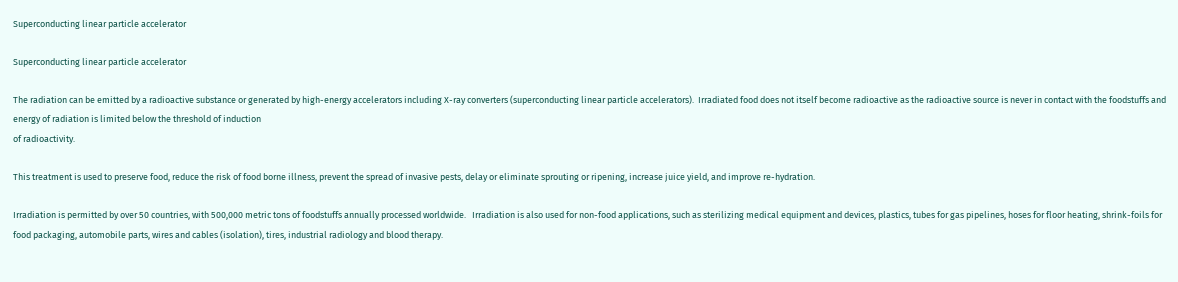Superconducting linear particle accelerator

Superconducting linear particle accelerator

The radiation can be emitted by a radioactive substance or generated by high-energy accelerators including X-ray converters (superconducting linear particle accelerators).  Irradiated food does not itself become radioactive as the radioactive source is never in contact with the foodstuffs and energy of radiation is limited below the threshold of induction
of radioactivity.

This treatment is used to preserve food, reduce the risk of food borne illness, prevent the spread of invasive pests, delay or eliminate sprouting or ripening, increase juice yield, and improve re-hydration.

Irradiation is permitted by over 50 countries, with 500,000 metric tons of foodstuffs annually processed worldwide.   Irradiation is also used for non-food applications, such as sterilizing medical equipment and devices, plastics, tubes for gas pipelines, hoses for floor heating, shrink-foils for food packaging, automobile parts, wires and cables (isolation), tires, industrial radiology and blood therapy.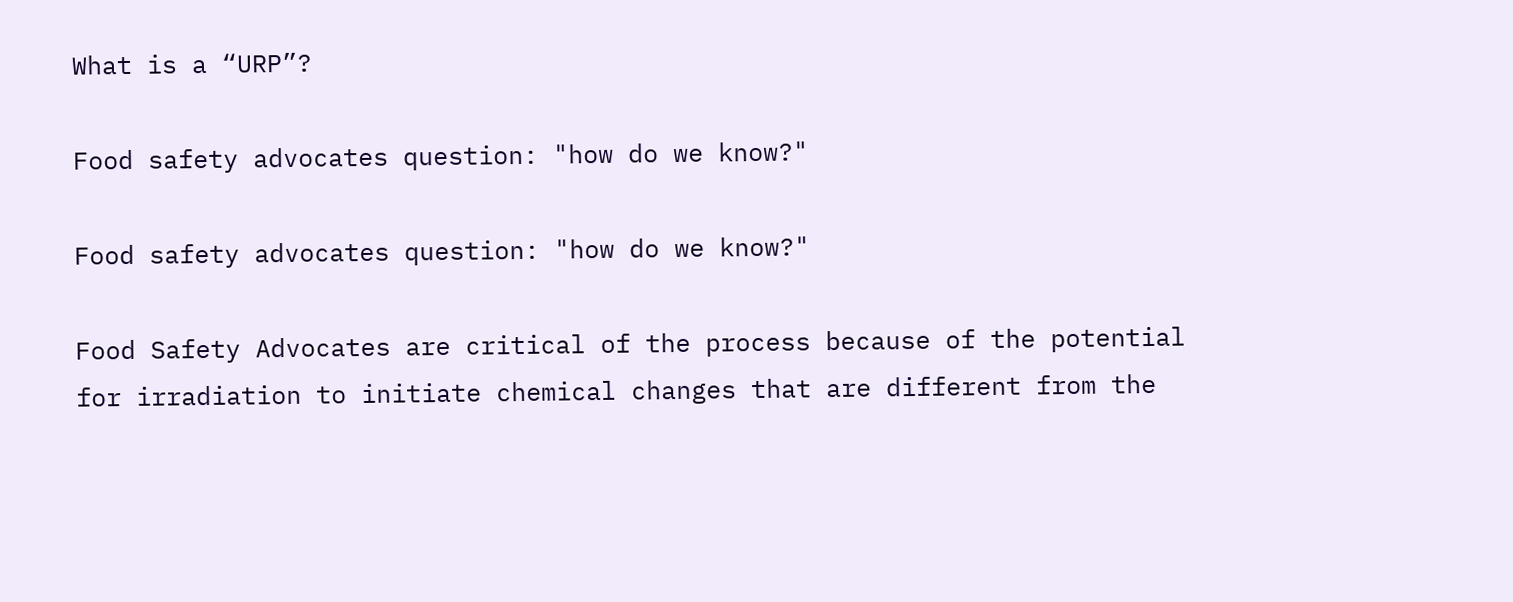What is a “URP”?

Food safety advocates question: "how do we know?"

Food safety advocates question: "how do we know?"

Food Safety Advocates are critical of the process because of the potential for irradiation to initiate chemical changes that are different from the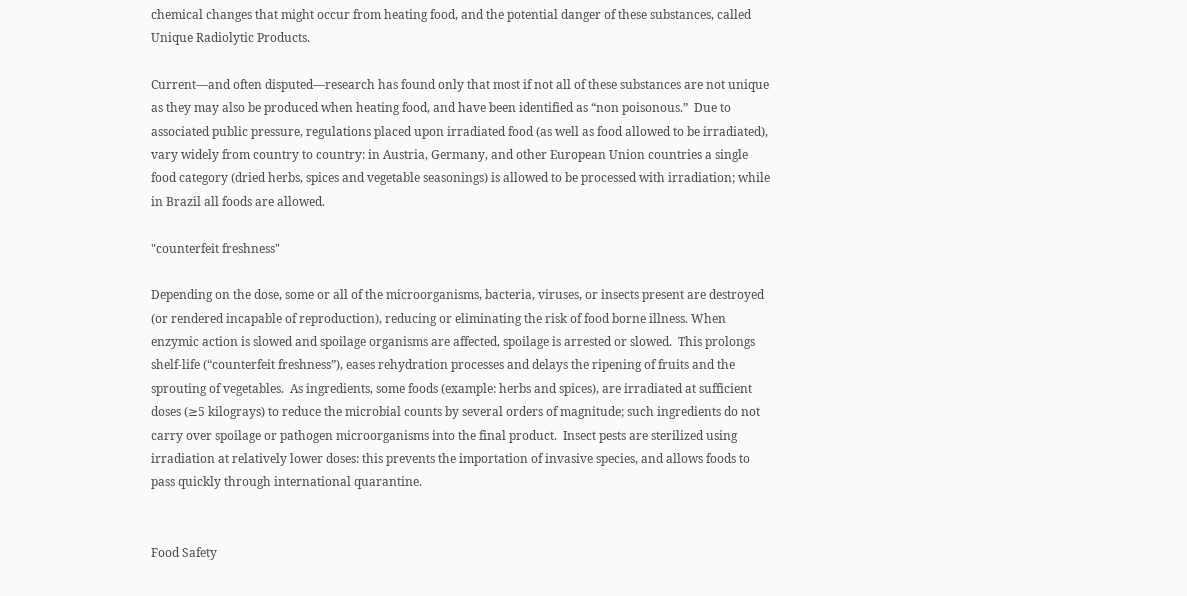chemical changes that might occur from heating food, and the potential danger of these substances, called Unique Radiolytic Products.

Current—and often disputed—research has found only that most if not all of these substances are not unique as they may also be produced when heating food, and have been identified as “non poisonous.”  Due to associated public pressure, regulations placed upon irradiated food (as well as food allowed to be irradiated), vary widely from country to country: in Austria, Germany, and other European Union countries a single food category (dried herbs, spices and vegetable seasonings) is allowed to be processed with irradiation; while in Brazil all foods are allowed.

"counterfeit freshness"

Depending on the dose, some or all of the microorganisms, bacteria, viruses, or insects present are destroyed (or rendered incapable of reproduction), reducing or eliminating the risk of food borne illness. When enzymic action is slowed and spoilage organisms are affected, spoilage is arrested or slowed.  This prolongs shelf-life (“counterfeit freshness”), eases rehydration processes and delays the ripening of fruits and the sprouting of vegetables.  As ingredients, some foods (example: herbs and spices), are irradiated at sufficient doses (≥5 kilograys) to reduce the microbial counts by several orders of magnitude; such ingredients do not carry over spoilage or pathogen microorganisms into the final product.  Insect pests are sterilized using irradiation at relatively lower doses: this prevents the importation of invasive species, and allows foods to pass quickly through international quarantine.


Food Safety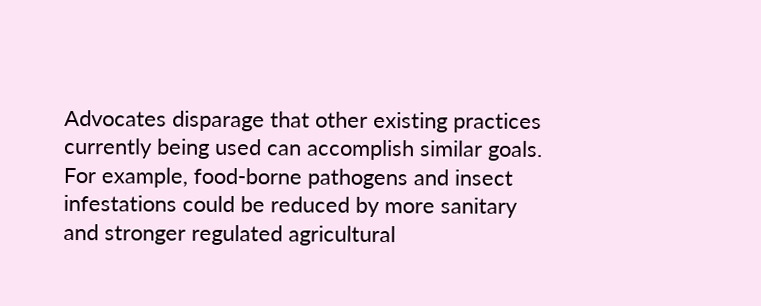Advocates disparage that other existing practices currently being used can accomplish similar goals.  For example, food-borne pathogens and insect infestations could be reduced by more sanitary and stronger regulated agricultural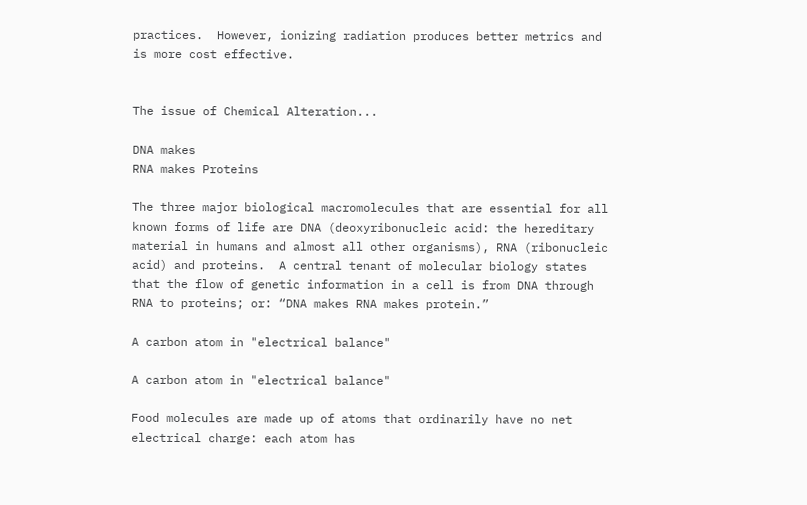practices.  However, ionizing radiation produces better metrics and is more cost effective.


The issue of Chemical Alteration...

DNA makes
RNA makes Proteins

The three major biological macromolecules that are essential for all known forms of life are DNA (deoxyribonucleic acid: the hereditary material in humans and almost all other organisms), RNA (ribonucleic acid) and proteins.  A central tenant of molecular biology states that the flow of genetic information in a cell is from DNA through RNA to proteins; or: “DNA makes RNA makes protein.”

A carbon atom in "electrical balance"

A carbon atom in "electrical balance"

Food molecules are made up of atoms that ordinarily have no net electrical charge: each atom has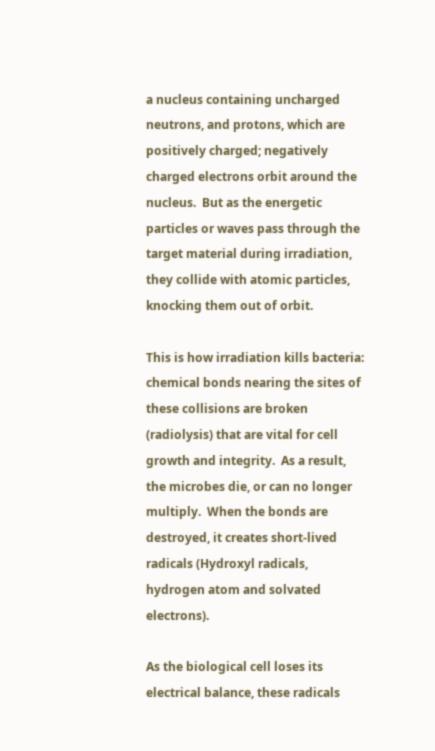a nucleus containing uncharged neutrons, and protons, which are positively charged; negatively charged electrons orbit around the nucleus.  But as the energetic particles or waves pass through the target material during irradiation, they collide with atomic particles, knocking them out of orbit.

This is how irradiation kills bacteria: chemical bonds nearing the sites of these collisions are broken (radiolysis) that are vital for cell growth and integrity.  As a result, the microbes die, or can no longer multiply.  When the bonds are destroyed, it creates short-lived radicals (Hydroxyl radicals, hydrogen atom and solvated electrons).

As the biological cell loses its electrical balance, these radicals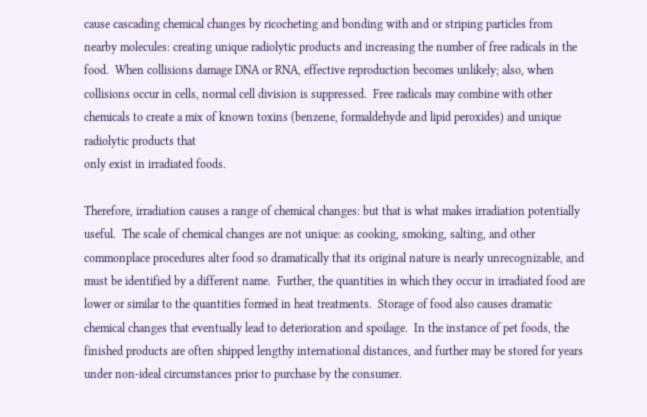cause cascading chemical changes by ricocheting and bonding with and or striping particles from nearby molecules: creating unique radiolytic products and increasing the number of free radicals in the food.  When collisions damage DNA or RNA, effective reproduction becomes unlikely; also, when collisions occur in cells, normal cell division is suppressed.  Free radicals may combine with other chemicals to create a mix of known toxins (benzene, formaldehyde and lipid peroxides) and unique radiolytic products that
only exist in irradiated foods.

Therefore, irradiation causes a range of chemical changes: but that is what makes irradiation potentially useful.  The scale of chemical changes are not unique: as cooking, smoking, salting, and other commonplace procedures alter food so dramatically that its original nature is nearly unrecognizable, and must be identified by a different name.  Further, the quantities in which they occur in irradiated food are lower or similar to the quantities formed in heat treatments.  Storage of food also causes dramatic chemical changes that eventually lead to deterioration and spoilage.  In the instance of pet foods, the finished products are often shipped lengthy international distances, and further may be stored for years under non-ideal circumstances prior to purchase by the consumer.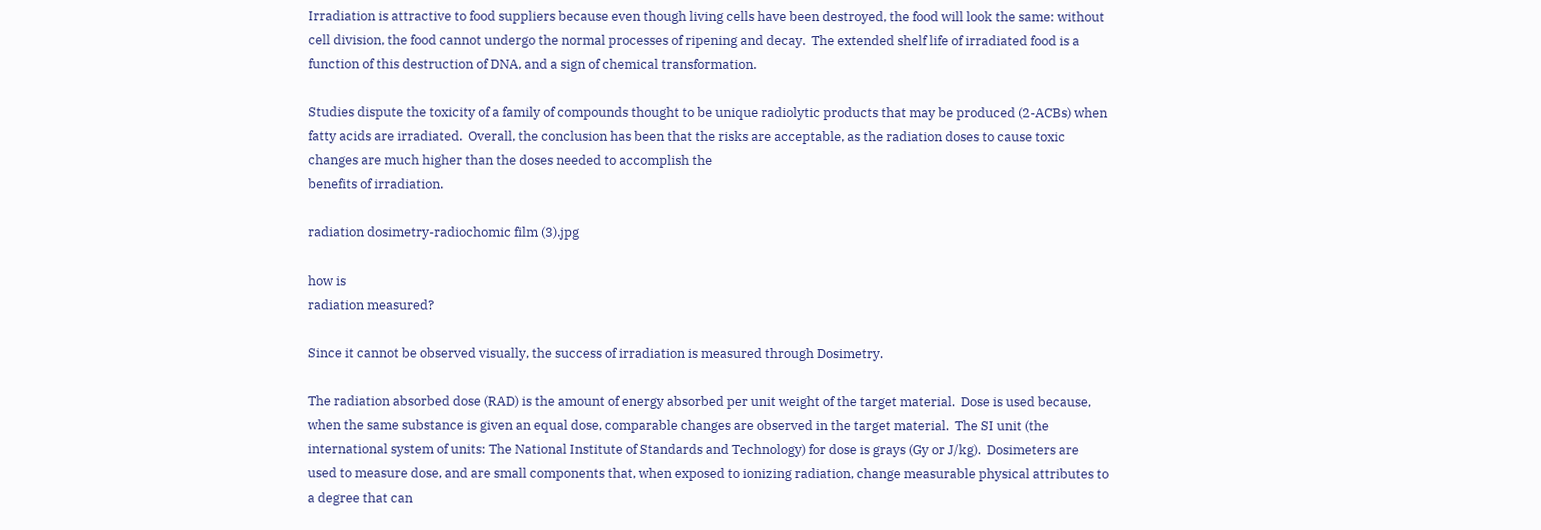Irradiation is attractive to food suppliers because even though living cells have been destroyed, the food will look the same: without cell division, the food cannot undergo the normal processes of ripening and decay.  The extended shelf life of irradiated food is a function of this destruction of DNA, and a sign of chemical transformation.

Studies dispute the toxicity of a family of compounds thought to be unique radiolytic products that may be produced (2-ACBs) when fatty acids are irradiated.  Overall, the conclusion has been that the risks are acceptable, as the radiation doses to cause toxic changes are much higher than the doses needed to accomplish the
benefits of irradiation.

radiation dosimetry-radiochomic film (3).jpg

how is
radiation measured?

Since it cannot be observed visually, the success of irradiation is measured through Dosimetry.

The radiation absorbed dose (RAD) is the amount of energy absorbed per unit weight of the target material.  Dose is used because, when the same substance is given an equal dose, comparable changes are observed in the target material.  The SI unit (the international system of units: The National Institute of Standards and Technology) for dose is grays (Gy or J/kg).  Dosimeters are used to measure dose, and are small components that, when exposed to ionizing radiation, change measurable physical attributes to a degree that can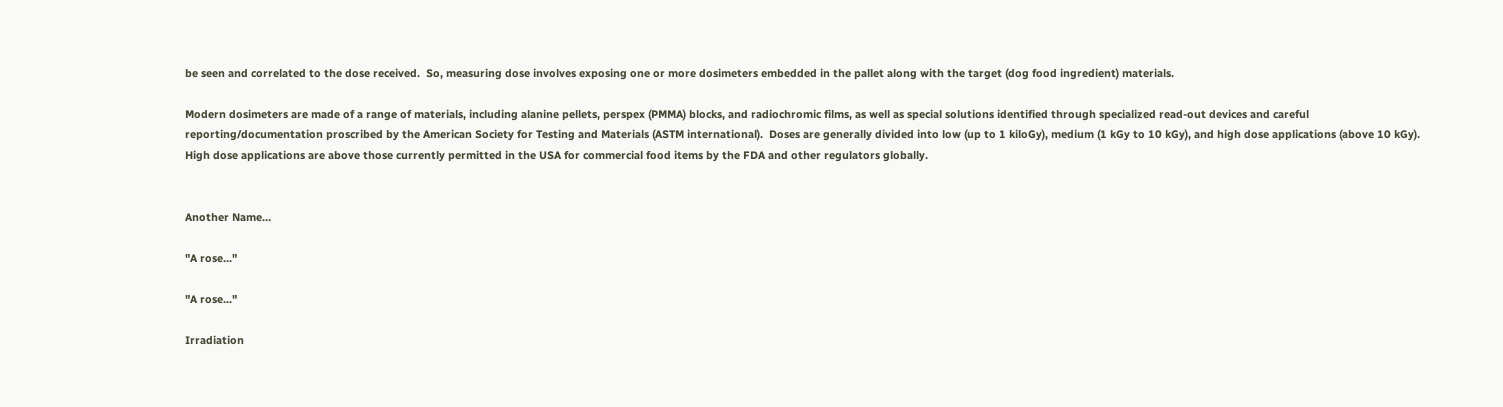be seen and correlated to the dose received.  So, measuring dose involves exposing one or more dosimeters embedded in the pallet along with the target (dog food ingredient) materials.

Modern dosimeters are made of a range of materials, including alanine pellets, perspex (PMMA) blocks, and radiochromic films, as well as special solutions identified through specialized read-out devices and careful reporting/documentation proscribed by the American Society for Testing and Materials (ASTM international).  Doses are generally divided into low (up to 1 kiloGy), medium (1 kGy to 10 kGy), and high dose applications (above 10 kGy).  High dose applications are above those currently permitted in the USA for commercial food items by the FDA and other regulators globally.


Another Name…

"A rose..."

"A rose..."

Irradiation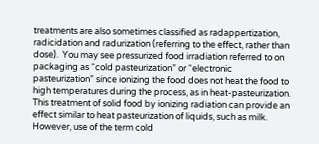treatments are also sometimes classified as radappertization, radicidation and radurization (referring to the effect, rather than dose).  You may see pressurized food irradiation referred to on packaging as “cold pasteurization” or “electronic pasteurization” since ionizing the food does not heat the food to high temperatures during the process, as in heat-pasteurization.  This treatment of solid food by ionizing radiation can provide an effect similar to heat pasteurization of liquids, such as milk.  However, use of the term cold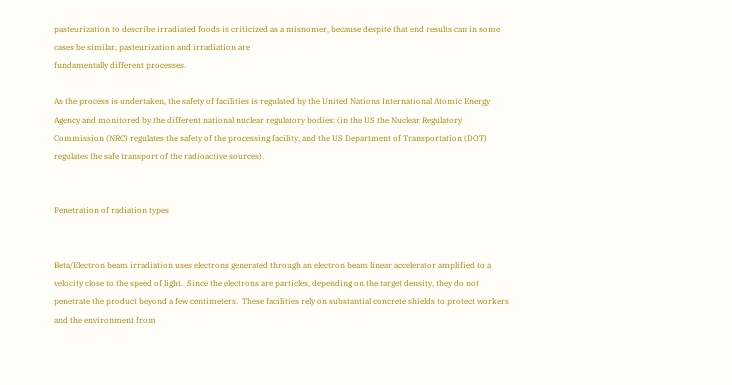pasteurization to describe irradiated foods is criticized as a misnomer, because despite that end results can in some cases be similar, pasteurization and irradiation are
fundamentally different processes.

As the process is undertaken, the safety of facilities is regulated by the United Nations International Atomic Energy Agency and monitored by the different national nuclear regulatory bodies: (in the US the Nuclear Regulatory Commission (NRC) regulates the safety of the processing facility, and the US Department of Transportation (DOT) regulates the safe transport of the radioactive sources).


Penetration of radiation types


Beta/Electron beam irradiation uses electrons generated through an electron beam linear accelerator amplified to a velocity close to the speed of light.  Since the electrons are particles, depending on the target density, they do not penetrate the product beyond a few centimeters.  These facilities rely on substantial concrete shields to protect workers and the environment from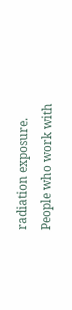radiation exposure.  People who work with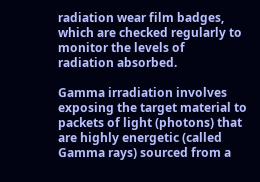radiation wear film badges, which are checked regularly to monitor the levels of
radiation absorbed.

Gamma irradiation involves exposing the target material to packets of light (photons) that are highly energetic (called Gamma rays) sourced from a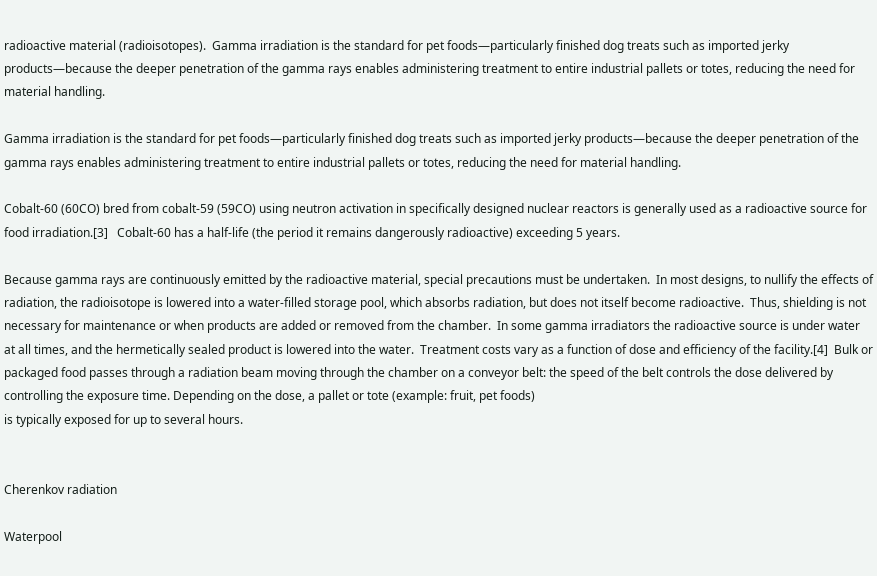radioactive material (radioisotopes).  Gamma irradiation is the standard for pet foods—particularly finished dog treats such as imported jerky products—because the deeper penetration of the gamma rays enables administering treatment to entire industrial pallets or totes, reducing the need for material handling.

Gamma irradiation is the standard for pet foods—particularly finished dog treats such as imported jerky products—because the deeper penetration of the gamma rays enables administering treatment to entire industrial pallets or totes, reducing the need for material handling.

Cobalt-60 (60CO) bred from cobalt-59 (59CO) using neutron activation in specifically designed nuclear reactors is generally used as a radioactive source for food irradiation.[3]   Cobalt-60 has a half-life (the period it remains dangerously radioactive) exceeding 5 years.

Because gamma rays are continuously emitted by the radioactive material, special precautions must be undertaken.  In most designs, to nullify the effects of radiation, the radioisotope is lowered into a water-filled storage pool, which absorbs radiation, but does not itself become radioactive.  Thus, shielding is not necessary for maintenance or when products are added or removed from the chamber.  In some gamma irradiators the radioactive source is under water at all times, and the hermetically sealed product is lowered into the water.  Treatment costs vary as a function of dose and efficiency of the facility.[4]  Bulk or packaged food passes through a radiation beam moving through the chamber on a conveyor belt: the speed of the belt controls the dose delivered by controlling the exposure time. Depending on the dose, a pallet or tote (example: fruit, pet foods)
is typically exposed for up to several hours.


Cherenkov radiation

Waterpool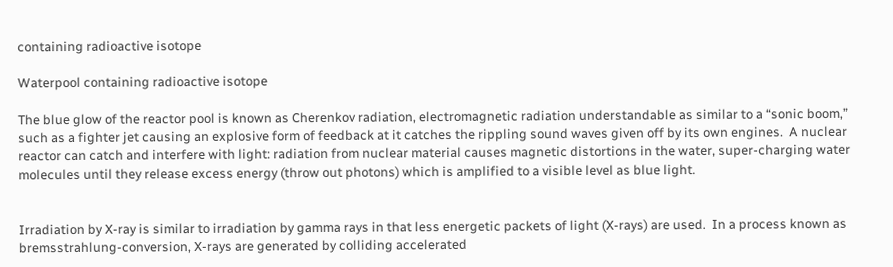containing radioactive isotope

Waterpool containing radioactive isotope

The blue glow of the reactor pool is known as Cherenkov radiation, electromagnetic radiation understandable as similar to a “sonic boom,” such as a fighter jet causing an explosive form of feedback at it catches the rippling sound waves given off by its own engines.  A nuclear reactor can catch and interfere with light: radiation from nuclear material causes magnetic distortions in the water, super-charging water molecules until they release excess energy (throw out photons) which is amplified to a visible level as blue light.


Irradiation by X-ray is similar to irradiation by gamma rays in that less energetic packets of light (X-rays) are used.  In a process known as bremsstrahlung-conversion, X-rays are generated by colliding accelerated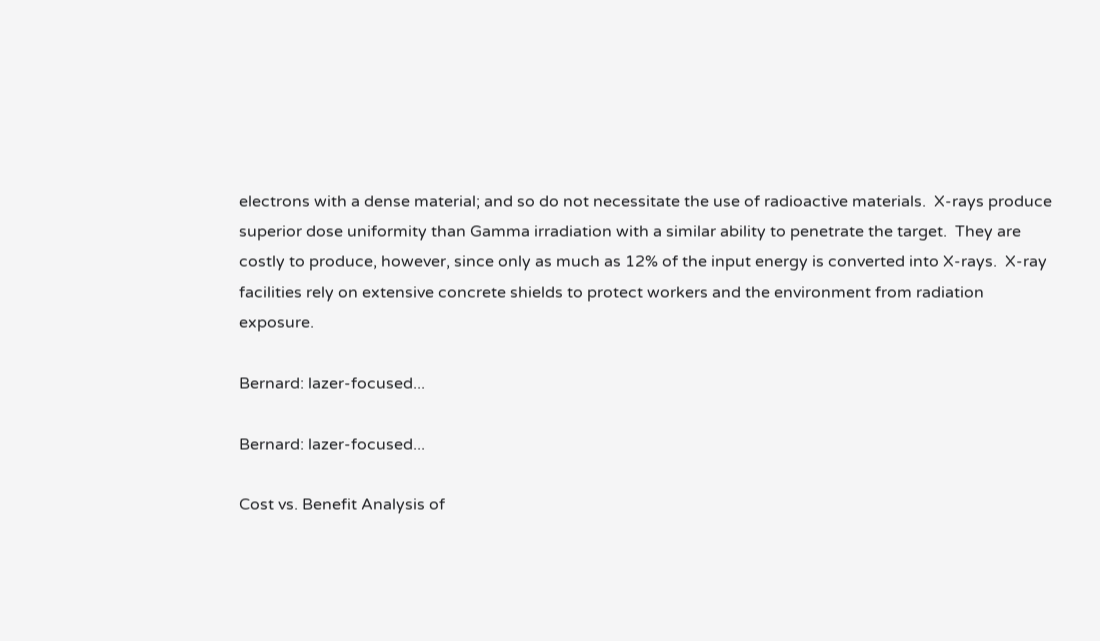electrons with a dense material; and so do not necessitate the use of radioactive materials.  X-rays produce superior dose uniformity than Gamma irradiation with a similar ability to penetrate the target.  They are costly to produce, however, since only as much as 12% of the input energy is converted into X-rays.  X-ray facilities rely on extensive concrete shields to protect workers and the environment from radiation exposure.

Bernard: lazer-focused...

Bernard: lazer-focused...

Cost vs. Benefit Analysis of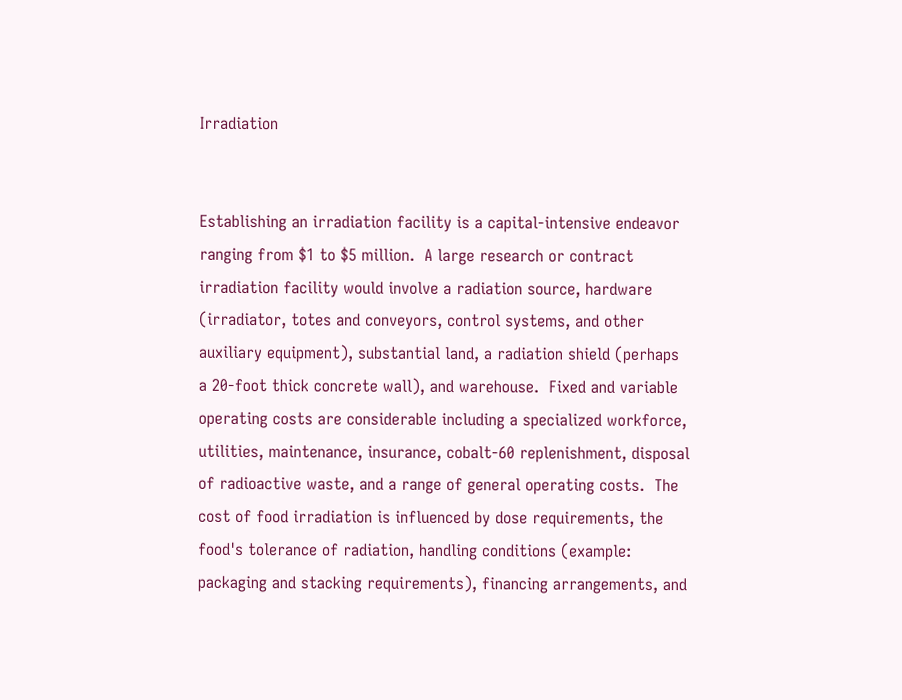Irradiation


Establishing an irradiation facility is a capital-intensive endeavor ranging from $1 to $5 million.  A large research or contract irradiation facility would involve a radiation source, hardware (irradiator, totes and conveyors, control systems, and other auxiliary equipment), substantial land, a radiation shield (perhaps a 20-foot thick concrete wall), and warehouse.  Fixed and variable operating costs are considerable including a specialized workforce, utilities, maintenance, insurance, cobalt-60 replenishment, disposal of radioactive waste, and a range of general operating costs.  The cost of food irradiation is influenced by dose requirements, the food's tolerance of radiation, handling conditions (example: packaging and stacking requirements), financing arrangements, and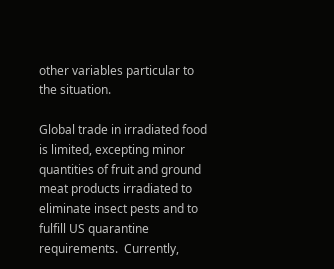other variables particular to the situation.

Global trade in irradiated food is limited, excepting minor quantities of fruit and ground meat products irradiated to eliminate insect pests and to fulfill US quarantine requirements.  Currently,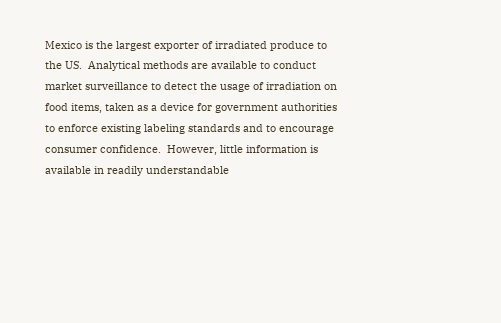Mexico is the largest exporter of irradiated produce to the US.  Analytical methods are available to conduct market surveillance to detect the usage of irradiation on food items, taken as a device for government authorities to enforce existing labeling standards and to encourage consumer confidence.  However, little information is available in readily understandable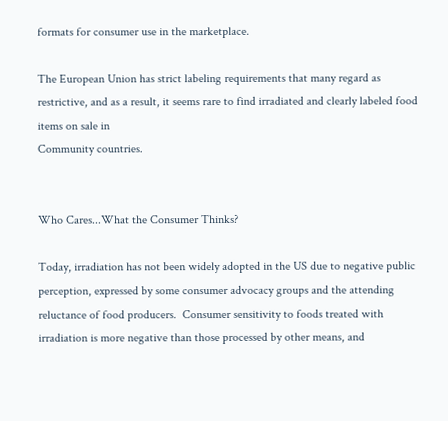formats for consumer use in the marketplace.

The European Union has strict labeling requirements that many regard as restrictive, and as a result, it seems rare to find irradiated and clearly labeled food items on sale in
Community countries.


Who Cares...What the Consumer Thinks?

Today, irradiation has not been widely adopted in the US due to negative public perception, expressed by some consumer advocacy groups and the attending reluctance of food producers.  Consumer sensitivity to foods treated with irradiation is more negative than those processed by other means, and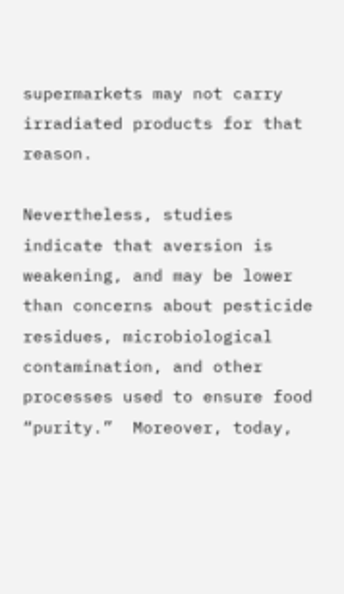supermarkets may not carry irradiated products for that reason.

Nevertheless, studies indicate that aversion is weakening, and may be lower than concerns about pesticide residues, microbiological contamination, and other processes used to ensure food “purity.”  Moreover, today,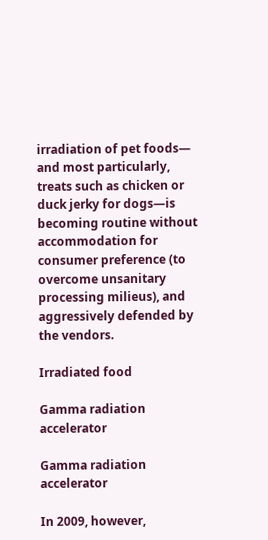irradiation of pet foods— and most particularly, treats such as chicken or duck jerky for dogs—is becoming routine without accommodation for consumer preference (to overcome unsanitary processing milieus), and aggressively defended by the vendors.

Irradiated food

Gamma radiation accelerator

Gamma radiation accelerator

In 2009, however,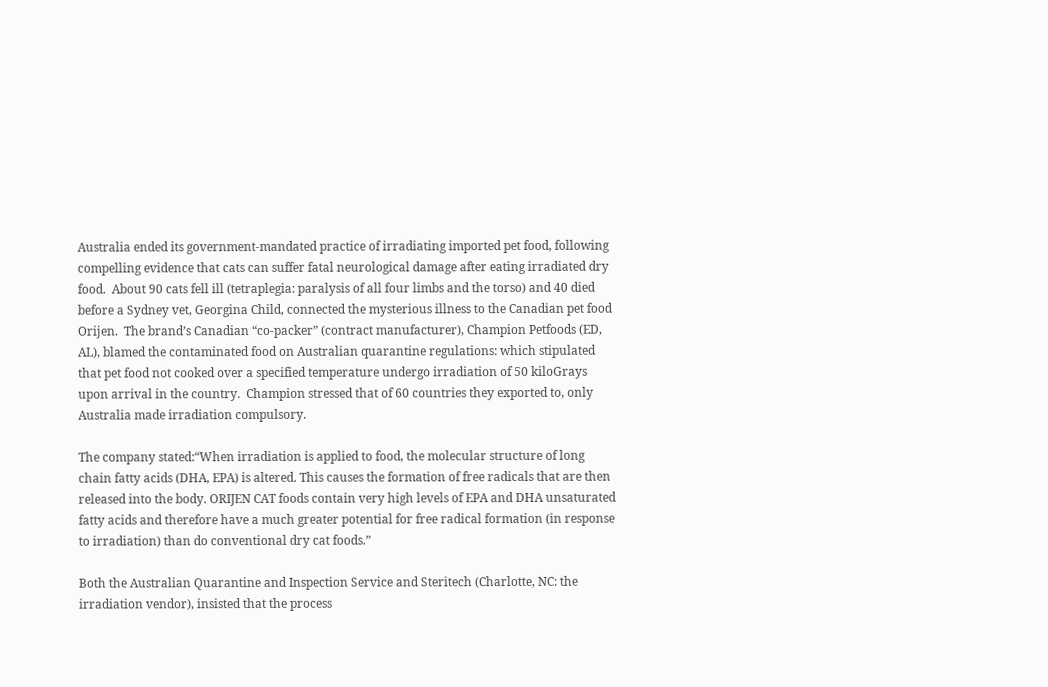Australia ended its government-mandated practice of irradiating imported pet food, following compelling evidence that cats can suffer fatal neurological damage after eating irradiated dry food.  About 90 cats fell ill (tetraplegia: paralysis of all four limbs and the torso) and 40 died before a Sydney vet, Georgina Child, connected the mysterious illness to the Canadian pet food Orijen.  The brand’s Canadian “co-packer” (contract manufacturer), Champion Petfoods (ED, AL), blamed the contaminated food on Australian quarantine regulations: which stipulated that pet food not cooked over a specified temperature undergo irradiation of 50 kiloGrays upon arrival in the country.  Champion stressed that of 60 countries they exported to, only Australia made irradiation compulsory.

The company stated:“When irradiation is applied to food, the molecular structure of long chain fatty acids (DHA, EPA) is altered. This causes the formation of free radicals that are then released into the body. ORIJEN CAT foods contain very high levels of EPA and DHA unsaturated fatty acids and therefore have a much greater potential for free radical formation (in response to irradiation) than do conventional dry cat foods.”

Both the Australian Quarantine and Inspection Service and Steritech (Charlotte, NC: the irradiation vendor), insisted that the process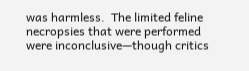was harmless.  The limited feline necropsies that were performed were inconclusive—though critics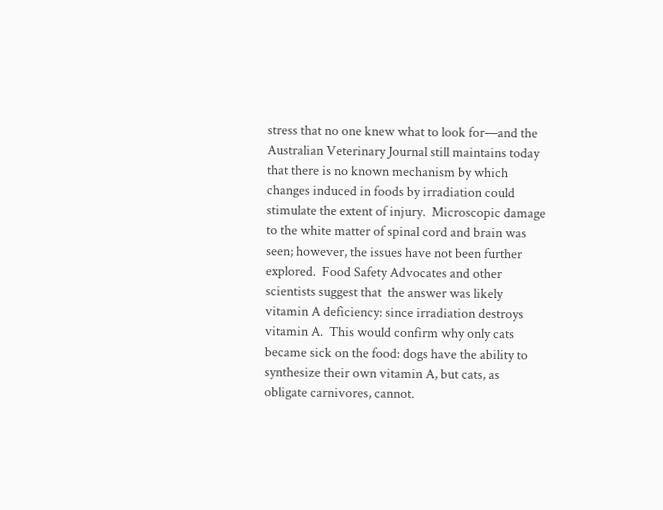stress that no one knew what to look for—and the Australian Veterinary Journal still maintains today that there is no known mechanism by which changes induced in foods by irradiation could stimulate the extent of injury.  Microscopic damage to the white matter of spinal cord and brain was seen; however, the issues have not been further explored.  Food Safety Advocates and other scientists suggest that  the answer was likely vitamin A deficiency: since irradiation destroys vitamin A.  This would confirm why only cats became sick on the food: dogs have the ability to synthesize their own vitamin A, but cats, as obligate carnivores, cannot.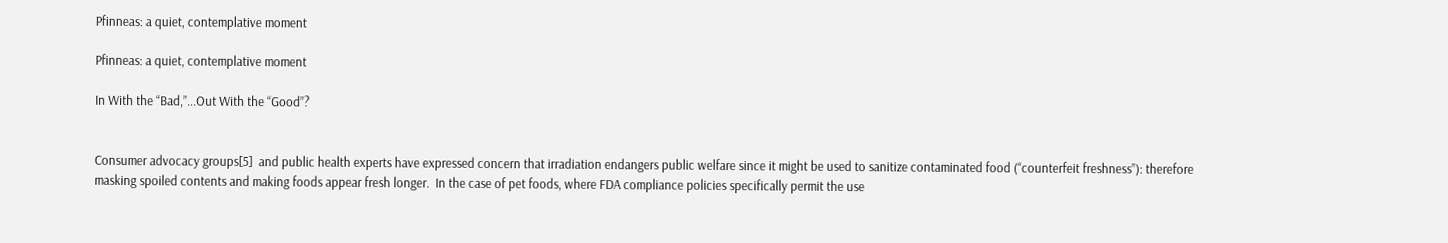Pfinneas: a quiet, contemplative moment

Pfinneas: a quiet, contemplative moment

In With the “Bad,”...Out With the “Good”?


Consumer advocacy groups[5]  and public health experts have expressed concern that irradiation endangers public welfare since it might be used to sanitize contaminated food (“counterfeit freshness”): therefore masking spoiled contents and making foods appear fresh longer.  In the case of pet foods, where FDA compliance policies specifically permit the use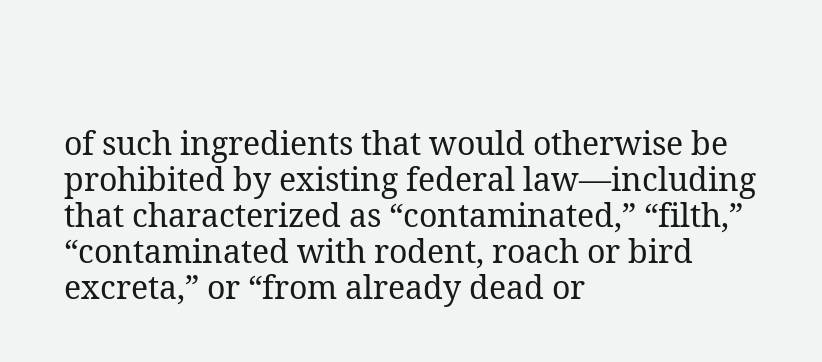of such ingredients that would otherwise be prohibited by existing federal law—including that characterized as “contaminated,” “filth,” “contaminated with rodent, roach or bird excreta,” or “from already dead or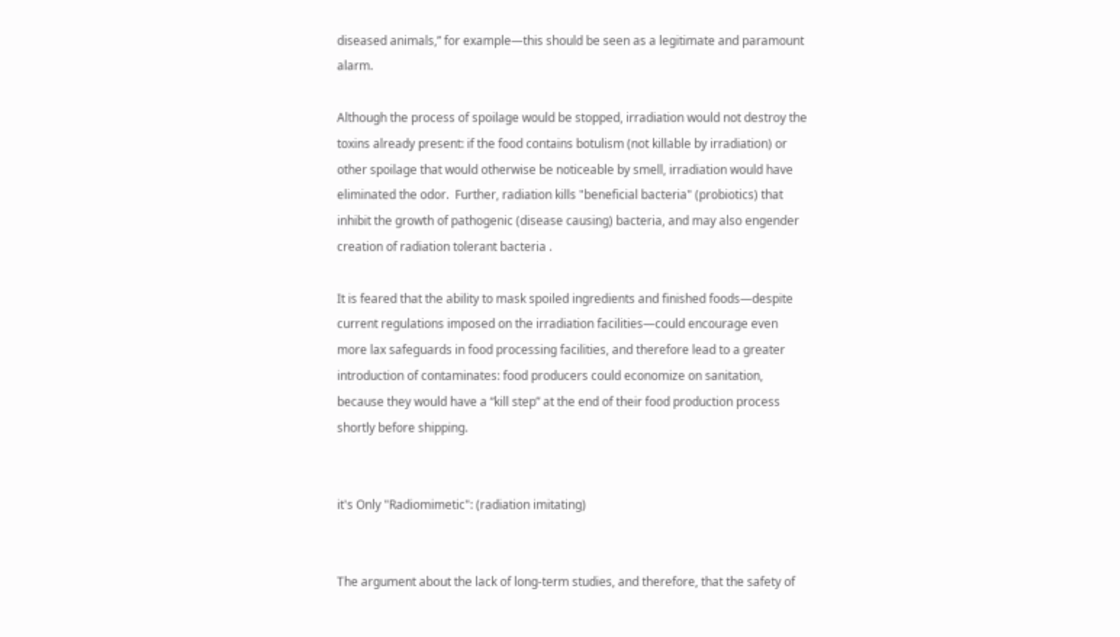diseased animals,” for example—this should be seen as a legitimate and paramount alarm.

Although the process of spoilage would be stopped, irradiation would not destroy the toxins already present: if the food contains botulism (not killable by irradiation) or other spoilage that would otherwise be noticeable by smell, irradiation would have eliminated the odor.  Further, radiation kills "beneficial bacteria" (probiotics) that inhibit the growth of pathogenic (disease causing) bacteria, and may also engender creation of radiation tolerant bacteria .

It is feared that the ability to mask spoiled ingredients and finished foods—despite current regulations imposed on the irradiation facilities—could encourage even more lax safeguards in food processing facilities, and therefore lead to a greater introduction of contaminates: food producers could economize on sanitation, because they would have a “kill step” at the end of their food production process shortly before shipping.


it's Only "Radiomimetic": (radiation imitating)


The argument about the lack of long-term studies, and therefore, that the safety of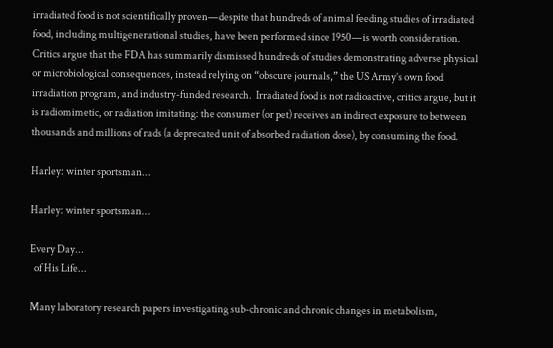irradiated food is not scientifically proven—despite that hundreds of animal feeding studies of irradiated food, including multigenerational studies, have been performed since 1950—is worth consideration.  Critics argue that the FDA has summarily dismissed hundreds of studies demonstrating adverse physical or microbiological consequences, instead relying on “obscure journals,” the US Army’s own food irradiation program, and industry-funded research.  Irradiated food is not radioactive, critics argue, but it is radiomimetic, or radiation imitating: the consumer (or pet) receives an indirect exposure to between thousands and millions of rads (a deprecated unit of absorbed radiation dose), by consuming the food.

Harley: winter sportsman...

Harley: winter sportsman...

Every Day...
  of His Life...

Many laboratory research papers investigating sub-chronic and chronic changes in metabolism,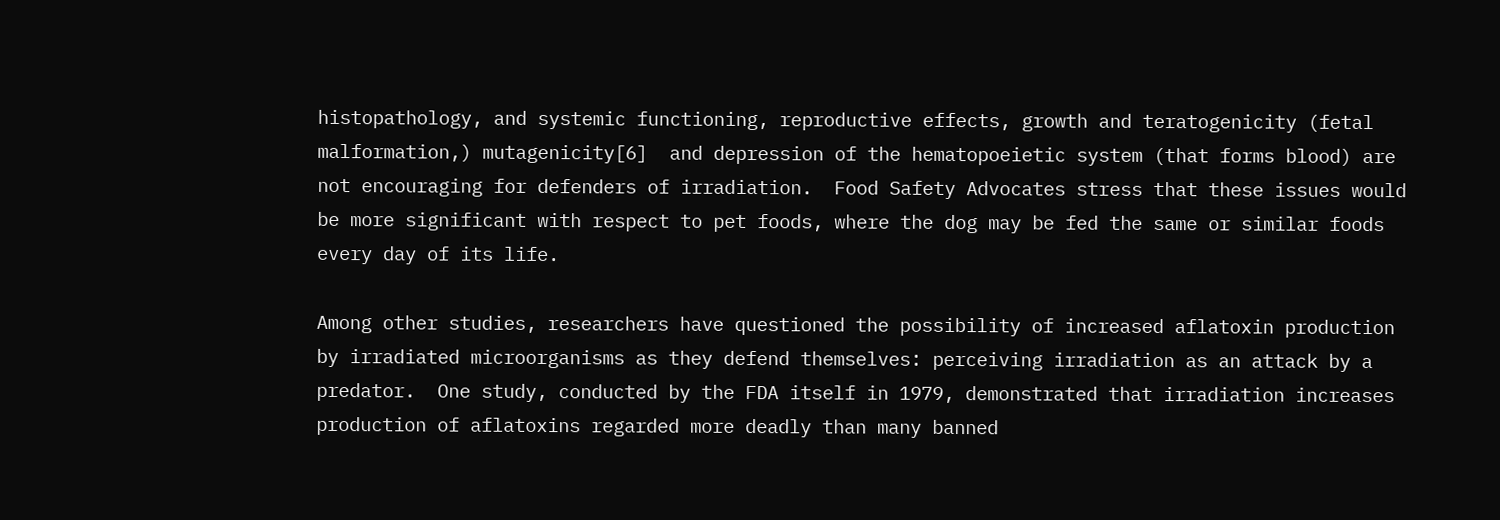histopathology, and systemic functioning, reproductive effects, growth and teratogenicity (fetal malformation,) mutagenicity[6]  and depression of the hematopoeietic system (that forms blood) are not encouraging for defenders of irradiation.  Food Safety Advocates stress that these issues would be more significant with respect to pet foods, where the dog may be fed the same or similar foods every day of its life.

Among other studies, researchers have questioned the possibility of increased aflatoxin production by irradiated microorganisms as they defend themselves: perceiving irradiation as an attack by a predator.  One study, conducted by the FDA itself in 1979, demonstrated that irradiation increases production of aflatoxins regarded more deadly than many banned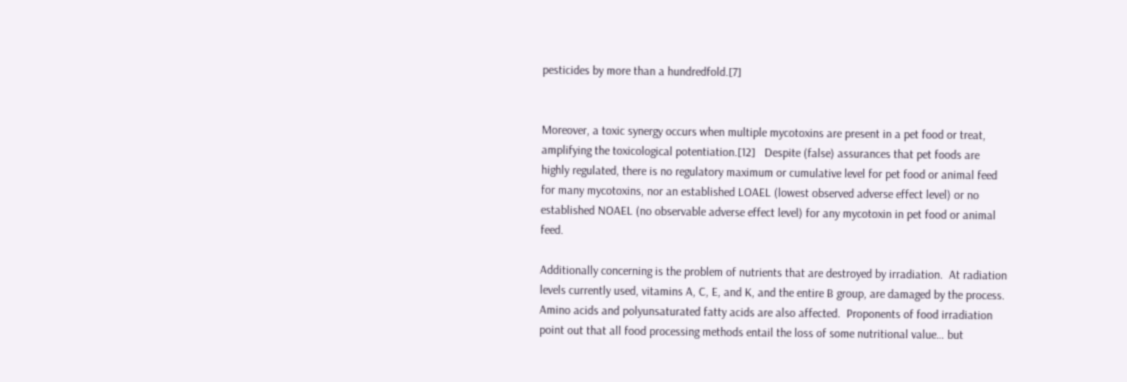pesticides by more than a hundredfold.[7]


Moreover, a toxic synergy occurs when multiple mycotoxins are present in a pet food or treat, amplifying the toxicological potentiation.[12]   Despite (false) assurances that pet foods are highly regulated, there is no regulatory maximum or cumulative level for pet food or animal feed for many mycotoxins, nor an established LOAEL (lowest observed adverse effect level) or no established NOAEL (no observable adverse effect level) for any mycotoxin in pet food or animal feed.

Additionally concerning is the problem of nutrients that are destroyed by irradiation.  At radiation levels currently used, vitamins A, C, E, and K, and the entire B group, are damaged by the process.  Amino acids and polyunsaturated fatty acids are also affected.  Proponents of food irradiation point out that all food processing methods entail the loss of some nutritional value… but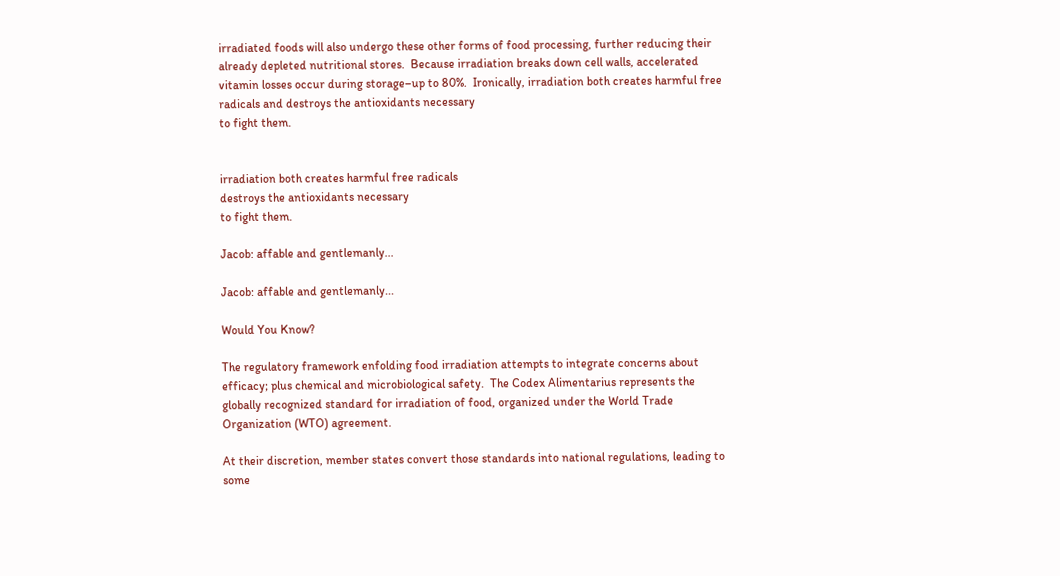irradiated foods will also undergo these other forms of food processing, further reducing their already depleted nutritional stores.  Because irradiation breaks down cell walls, accelerated vitamin losses occur during storage–up to 80%.  Ironically, irradiation both creates harmful free radicals and destroys the antioxidants necessary
to fight them.


irradiation both creates harmful free radicals
destroys the antioxidants necessary
to fight them.

Jacob: affable and gentlemanly...

Jacob: affable and gentlemanly...

Would You Know?

The regulatory framework enfolding food irradiation attempts to integrate concerns about efficacy; plus chemical and microbiological safety.  The Codex Alimentarius represents the globally recognized standard for irradiation of food, organized under the World Trade Organization (WTO) agreement.

At their discretion, member states convert those standards into national regulations, leading to some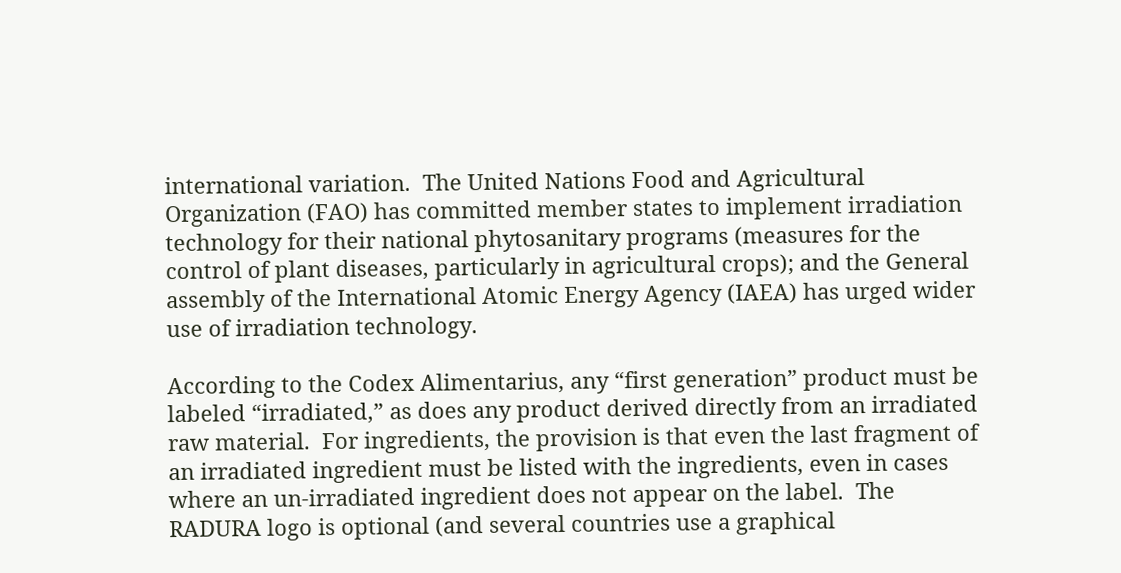international variation.  The United Nations Food and Agricultural Organization (FAO) has committed member states to implement irradiation technology for their national phytosanitary programs (measures for the control of plant diseases, particularly in agricultural crops); and the General assembly of the International Atomic Energy Agency (IAEA) has urged wider use of irradiation technology.

According to the Codex Alimentarius, any “first generation” product must be labeled “irradiated,” as does any product derived directly from an irradiated raw material.  For ingredients, the provision is that even the last fragment of an irradiated ingredient must be listed with the ingredients, even in cases where an un-irradiated ingredient does not appear on the label.  The RADURA logo is optional (and several countries use a graphical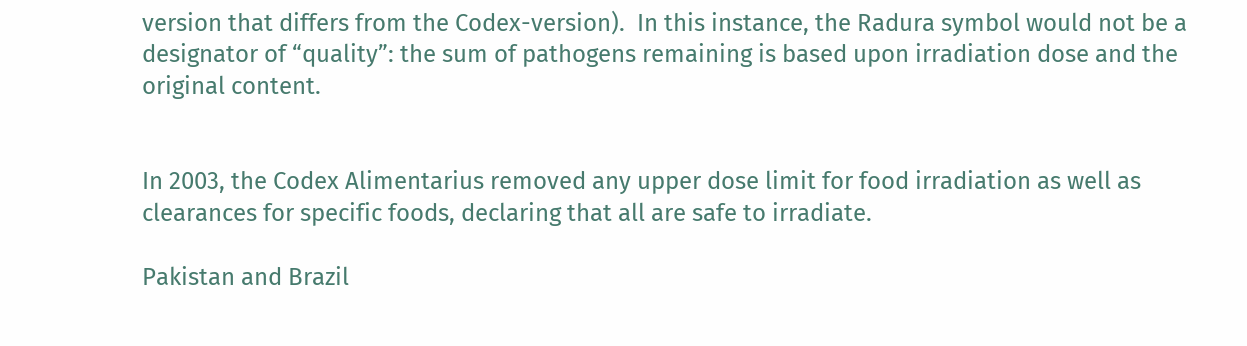version that differs from the Codex-version).  In this instance, the Radura symbol would not be a designator of “quality”: the sum of pathogens remaining is based upon irradiation dose and the original content.


In 2003, the Codex Alimentarius removed any upper dose limit for food irradiation as well as clearances for specific foods, declaring that all are safe to irradiate.

Pakistan and Brazil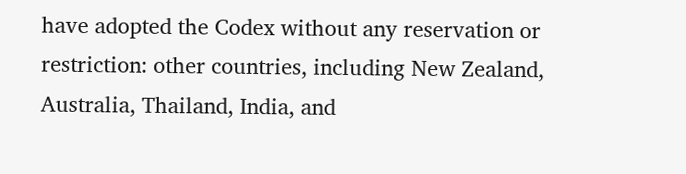have adopted the Codex without any reservation or restriction: other countries, including New Zealand, Australia, Thailand, India, and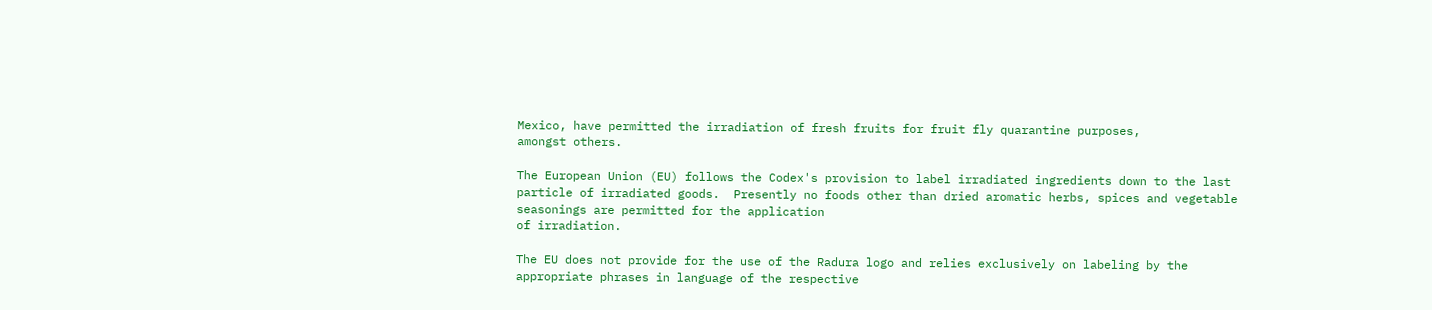Mexico, have permitted the irradiation of fresh fruits for fruit fly quarantine purposes,
amongst others.

The European Union (EU) follows the Codex's provision to label irradiated ingredients down to the last particle of irradiated goods.  Presently no foods other than dried aromatic herbs, spices and vegetable seasonings are permitted for the application
of irradiation.

The EU does not provide for the use of the Radura logo and relies exclusively on labeling by the appropriate phrases in language of the respective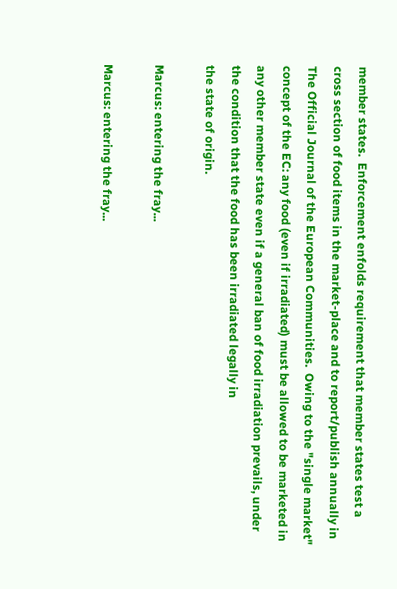member states.  Enforcement enfolds requirement that member states test a cross section of food items in the market-place and to report/publish annually in The Official Journal of the European Communities.  Owing to the "single market" concept of the EC: any food (even if irradiated) must be allowed to be marketed in any other member state even if a general ban of food irradiation prevails, under the condition that the food has been irradiated legally in
the state of origin.

Marcus: entering the fray...

Marcus: entering the fray...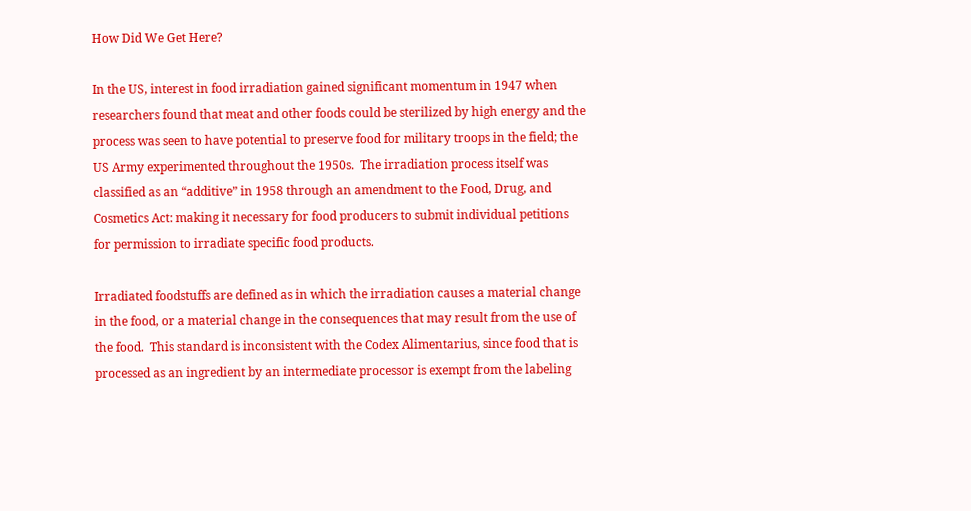How Did We Get Here?

In the US, interest in food irradiation gained significant momentum in 1947 when researchers found that meat and other foods could be sterilized by high energy and the process was seen to have potential to preserve food for military troops in the field; the US Army experimented throughout the 1950s.  The irradiation process itself was classified as an “additive” in 1958 through an amendment to the Food, Drug, and Cosmetics Act: making it necessary for food producers to submit individual petitions for permission to irradiate specific food products.

Irradiated foodstuffs are defined as in which the irradiation causes a material change in the food, or a material change in the consequences that may result from the use of the food.  This standard is inconsistent with the Codex Alimentarius, since food that is processed as an ingredient by an intermediate processor is exempt from the labeling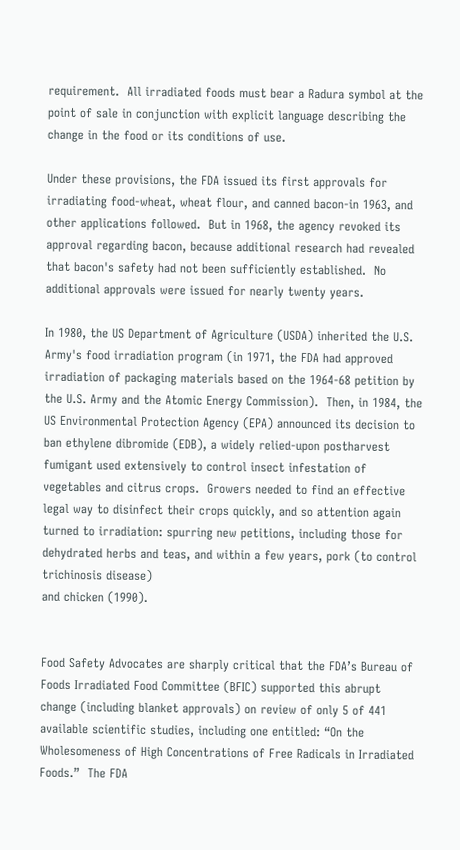requirement.  All irradiated foods must bear a Radura symbol at the point of sale in conjunction with explicit language describing the change in the food or its conditions of use.

Under these provisions, the FDA issued its first approvals for irradiating food-wheat, wheat flour, and canned bacon-in 1963, and other applications followed.  But in 1968, the agency revoked its approval regarding bacon, because additional research had revealed that bacon's safety had not been sufficiently established.  No additional approvals were issued for nearly twenty years.

In 1980, the US Department of Agriculture (USDA) inherited the U.S. Army's food irradiation program (in 1971, the FDA had approved irradiation of packaging materials based on the 1964-68 petition by the U.S. Army and the Atomic Energy Commission).  Then, in 1984, the US Environmental Protection Agency (EPA) announced its decision to ban ethylene dibromide (EDB), a widely relied-upon postharvest fumigant used extensively to control insect infestation of vegetables and citrus crops.  Growers needed to find an effective legal way to disinfect their crops quickly, and so attention again turned to irradiation: spurring new petitions, including those for dehydrated herbs and teas, and within a few years, pork (to control trichinosis disease)
and chicken (1990).


Food Safety Advocates are sharply critical that the FDA’s Bureau of Foods Irradiated Food Committee (BFIC) supported this abrupt change (including blanket approvals) on review of only 5 of 441 available scientific studies, including one entitled: “On the Wholesomeness of High Concentrations of Free Radicals in Irradiated Foods.”  The FDA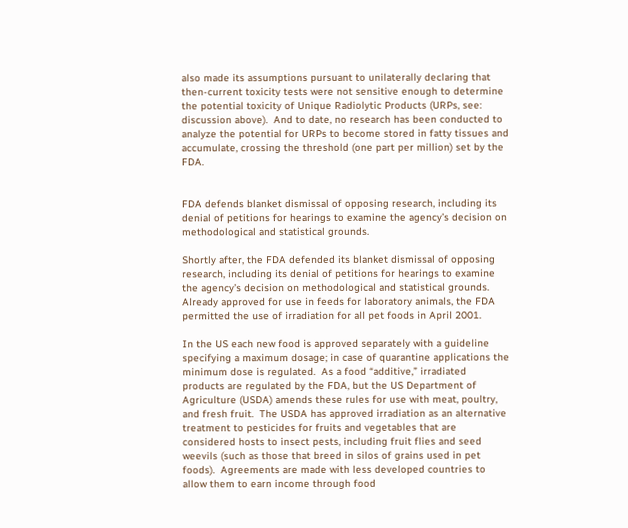also made its assumptions pursuant to unilaterally declaring that then-current toxicity tests were not sensitive enough to determine the potential toxicity of Unique Radiolytic Products (URPs, see: discussion above).  And to date, no research has been conducted to analyze the potential for URPs to become stored in fatty tissues and accumulate, crossing the threshold (one part per million) set by the FDA.


FDA defends blanket dismissal of opposing research, including its denial of petitions for hearings to examine the agency’s decision on methodological and statistical grounds.

Shortly after, the FDA defended its blanket dismissal of opposing research, including its denial of petitions for hearings to examine the agency’s decision on methodological and statistical grounds.  Already approved for use in feeds for laboratory animals, the FDA permitted the use of irradiation for all pet foods in April 2001.

In the US each new food is approved separately with a guideline specifying a maximum dosage; in case of quarantine applications the minimum dose is regulated.  As a food “additive,” irradiated products are regulated by the FDA, but the US Department of Agriculture (USDA) amends these rules for use with meat, poultry, and fresh fruit.  The USDA has approved irradiation as an alternative treatment to pesticides for fruits and vegetables that are considered hosts to insect pests, including fruit flies and seed weevils (such as those that breed in silos of grains used in pet foods).  Agreements are made with less developed countries to allow them to earn income through food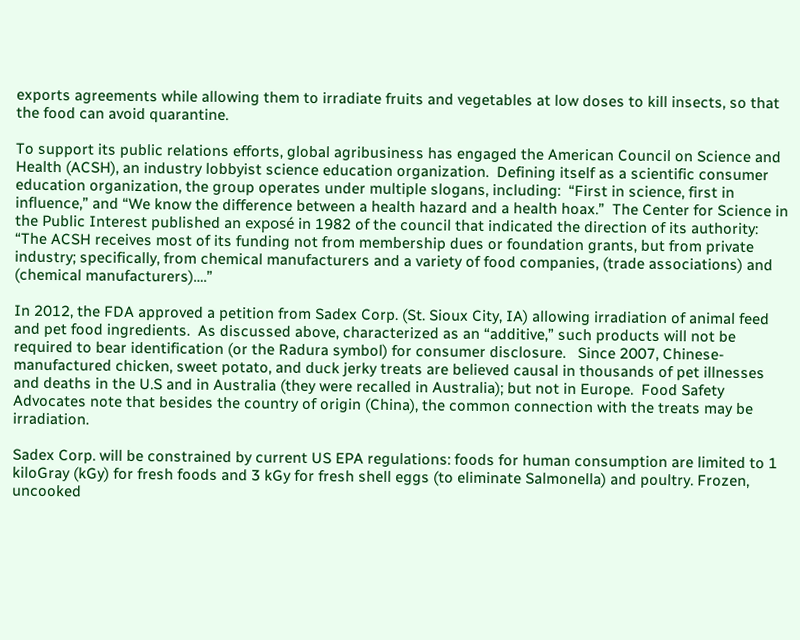exports agreements while allowing them to irradiate fruits and vegetables at low doses to kill insects, so that the food can avoid quarantine.

To support its public relations efforts, global agribusiness has engaged the American Council on Science and Health (ACSH), an industry lobbyist science education organization.  Defining itself as a scientific consumer education organization, the group operates under multiple slogans, including:  “First in science, first in influence,” and “We know the difference between a health hazard and a health hoax.”  The Center for Science in the Public Interest published an exposé in 1982 of the council that indicated the direction of its authority: “The ACSH receives most of its funding not from membership dues or foundation grants, but from private industry; specifically, from chemical manufacturers and a variety of food companies, (trade associations) and (chemical manufacturers)….”

In 2012, the FDA approved a petition from Sadex Corp. (St. Sioux City, IA) allowing irradiation of animal feed and pet food ingredients.  As discussed above, characterized as an “additive,” such products will not be required to bear identification (or the Radura symbol) for consumer disclosure.   Since 2007, Chinese-manufactured chicken, sweet potato, and duck jerky treats are believed causal in thousands of pet illnesses and deaths in the U.S and in Australia (they were recalled in Australia); but not in Europe.  Food Safety Advocates note that besides the country of origin (China), the common connection with the treats may be irradiation.

Sadex Corp. will be constrained by current US EPA regulations: foods for human consumption are limited to 1 kiloGray (kGy) for fresh foods and 3 kGy for fresh shell eggs (to eliminate Salmonella) and poultry. Frozen, uncooked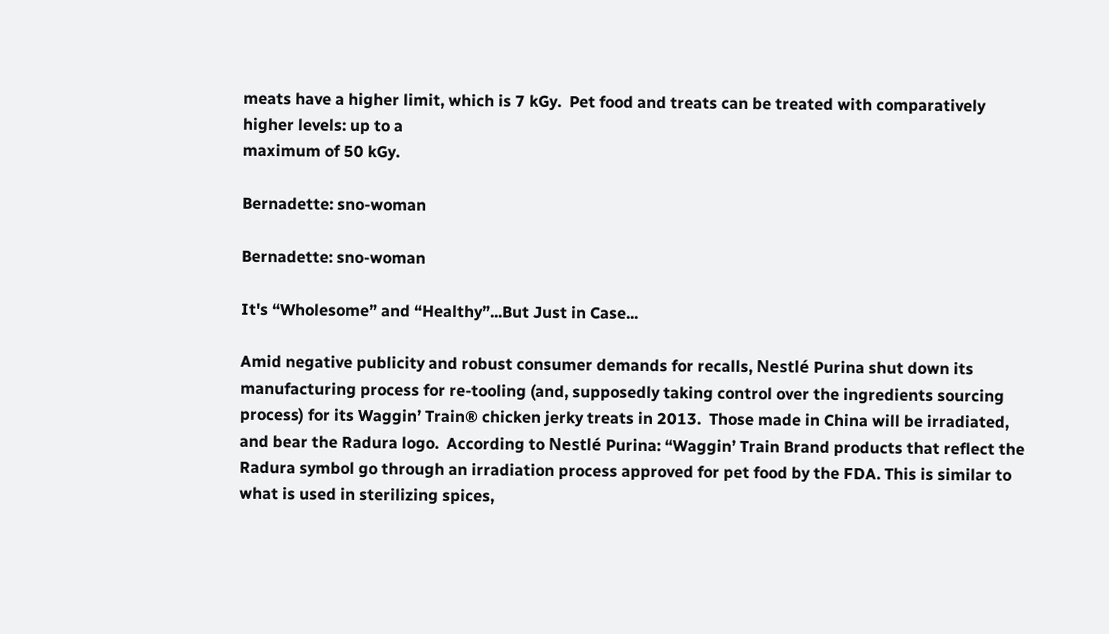meats have a higher limit, which is 7 kGy.  Pet food and treats can be treated with comparatively higher levels: up to a
maximum of 50 kGy.

Bernadette: sno-woman

Bernadette: sno-woman

It's “Wholesome” and “Healthy”...But Just in Case...

Amid negative publicity and robust consumer demands for recalls, Nestlé Purina shut down its manufacturing process for re-tooling (and, supposedly taking control over the ingredients sourcing process) for its Waggin’ Train® chicken jerky treats in 2013.  Those made in China will be irradiated, and bear the Radura logo.  According to Nestlé Purina: “Waggin’ Train Brand products that reflect the Radura symbol go through an irradiation process approved for pet food by the FDA. This is similar to what is used in sterilizing spices,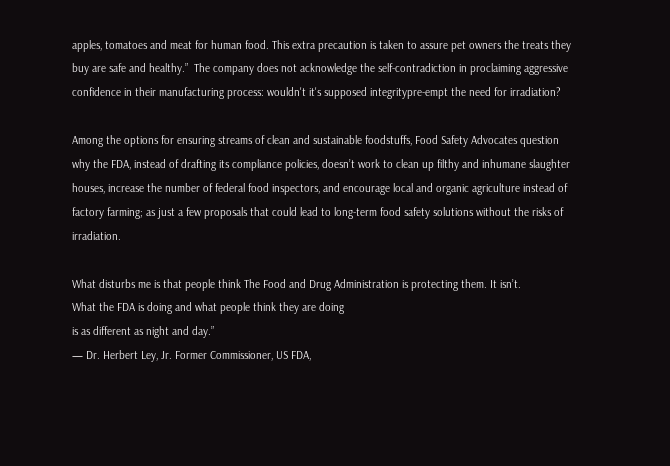apples, tomatoes and meat for human food. This extra precaution is taken to assure pet owners the treats they buy are safe and healthy.”  The company does not acknowledge the self-contradiction in proclaiming aggressive confidence in their manufacturing process: wouldn't it's supposed integritypre-empt the need for irradiation?

Among the options for ensuring streams of clean and sustainable foodstuffs, Food Safety Advocates question why the FDA, instead of drafting its compliance policies, doesn’t work to clean up filthy and inhumane slaughter houses, increase the number of federal food inspectors, and encourage local and organic agriculture instead of factory farming; as just a few proposals that could lead to long-term food safety solutions without the risks of irradiation.

What disturbs me is that people think The Food and Drug Administration is protecting them. It isn’t.
What the FDA is doing and what people think they are doing
is as different as night and day.”
— Dr. Herbert Ley, Jr. Former Commissioner, US FDA,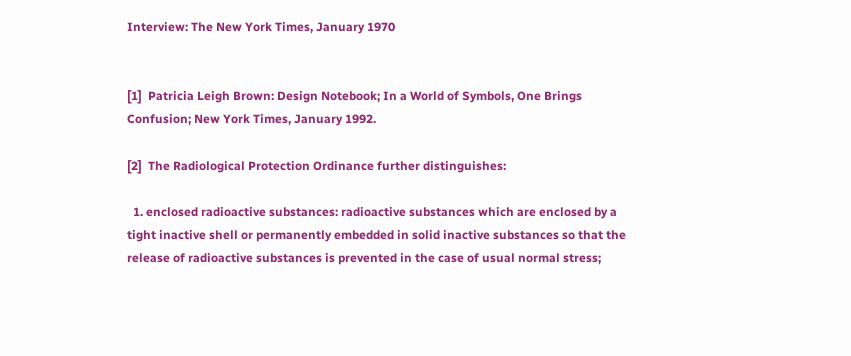Interview: The New York Times, January 1970


[1]  Patricia Leigh Brown: Design Notebook; In a World of Symbols, One Brings Confusion; New York Times, January 1992.

[2]  The Radiological Protection Ordinance further distinguishes:

  1. enclosed radioactive substances: radioactive substances which are enclosed by a tight inactive shell or permanently embedded in solid inactive substances so that the release of radioactive substances is prevented in the case of usual normal stress;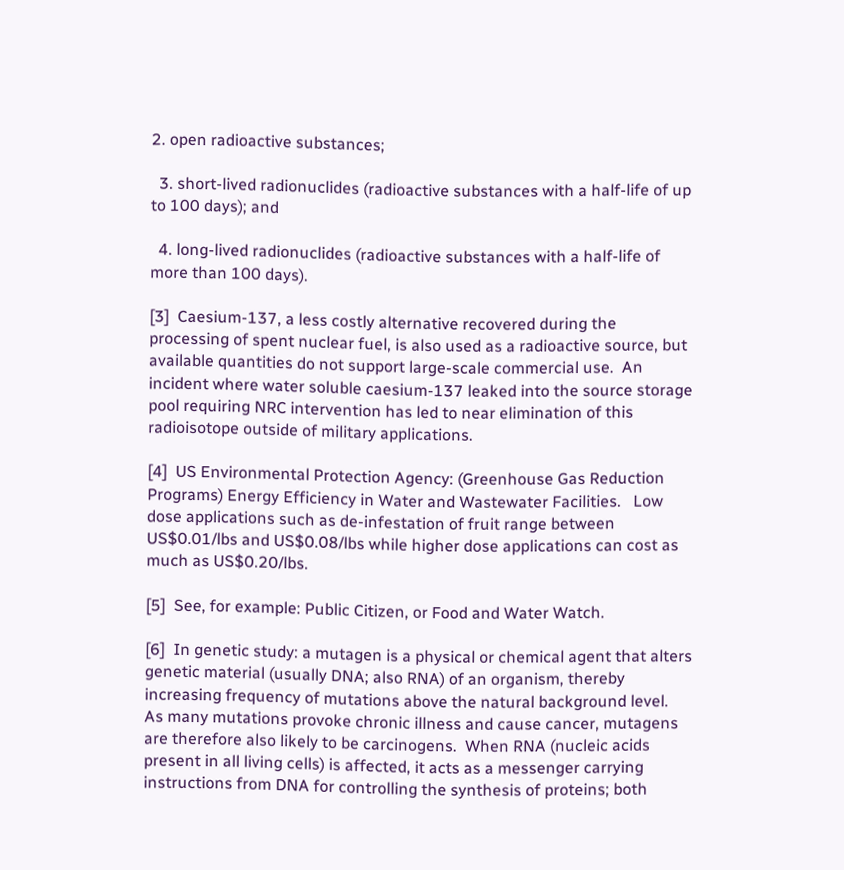2. open radioactive substances;

  3. short-lived radionuclides (radioactive substances with a half-life of up to 100 days); and

  4. long-lived radionuclides (radioactive substances with a half-life of more than 100 days).

[3]  Caesium-137, a less costly alternative recovered during the processing of spent nuclear fuel, is also used as a radioactive source, but available quantities do not support large-scale commercial use.  An incident where water soluble caesium-137 leaked into the source storage pool requiring NRC intervention has led to near elimination of this radioisotope outside of military applications.

[4]  US Environmental Protection Agency: (Greenhouse Gas Reduction Programs) Energy Efficiency in Water and Wastewater Facilities.   Low dose applications such as de-infestation of fruit range between US$0.01/lbs and US$0.08/lbs while higher dose applications can cost as much as US$0.20/lbs.

[5]  See, for example: Public Citizen, or Food and Water Watch.

[6]  In genetic study: a mutagen is a physical or chemical agent that alters genetic material (usually DNA; also RNA) of an organism, thereby increasing frequency of mutations above the natural background level.  As many mutations provoke chronic illness and cause cancer, mutagens are therefore also likely to be carcinogens.  When RNA (nucleic acids present in all living cells) is affected, it acts as a messenger carrying instructions from DNA for controlling the synthesis of proteins; both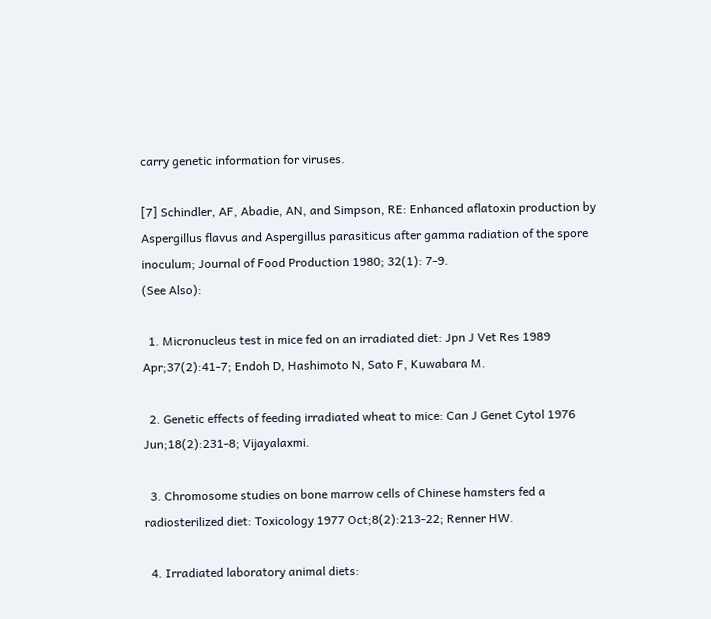carry genetic information for viruses.

[7] Schindler, AF, Abadie, AN, and Simpson, RE: Enhanced aflatoxin production by Aspergillus flavus and Aspergillus parasiticus after gamma radiation of the spore inoculum; Journal of Food Production 1980; 32(1): 7-9.
(See Also):

  1. Micronucleus test in mice fed on an irradiated diet: Jpn J Vet Res 1989 Apr;37(2):41-7; Endoh D, Hashimoto N, Sato F, Kuwabara M.

  2. Genetic effects of feeding irradiated wheat to mice: Can J Genet Cytol 1976 Jun;18(2):231-8; Vijayalaxmi.

  3. Chromosome studies on bone marrow cells of Chinese hamsters fed a radiosterilized diet: Toxicology 1977 Oct;8(2):213-22; Renner HW.

  4. Irradiated laboratory animal diets: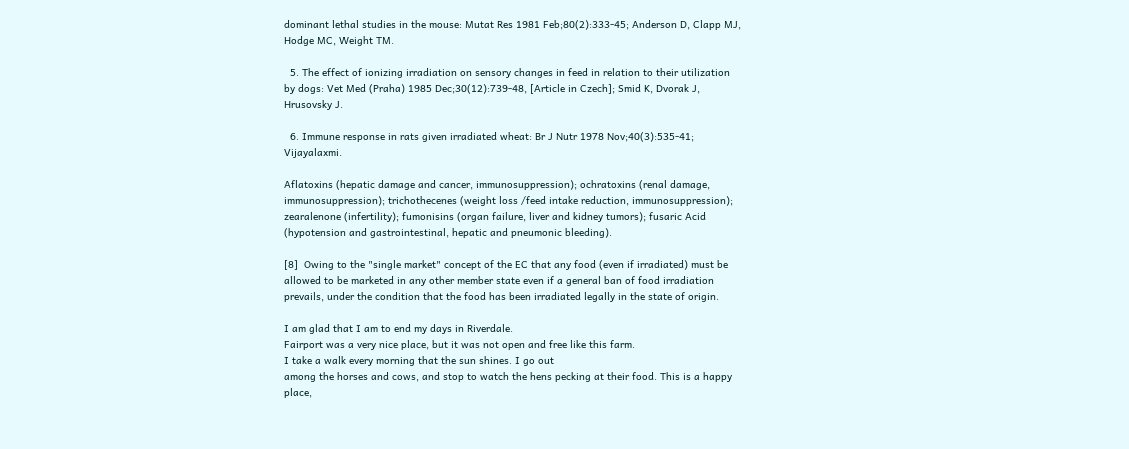dominant lethal studies in the mouse: Mutat Res 1981 Feb;80(2):333-45; Anderson D, Clapp MJ, Hodge MC, Weight TM.

  5. The effect of ionizing irradiation on sensory changes in feed in relation to their utilization by dogs: Vet Med (Praha) 1985 Dec;30(12):739-48, [Article in Czech]; Smid K, Dvorak J, Hrusovsky J.

  6. Immune response in rats given irradiated wheat: Br J Nutr 1978 Nov;40(3):535-41; Vijayalaxmi.

Aflatoxins (hepatic damage and cancer, immunosuppression); ochratoxins (renal damage, immunosuppression); trichothecenes (weight loss /feed intake reduction, immunosuppression); zearalenone (infertility); fumonisins (organ failure, liver and kidney tumors); fusaric Acid (hypotension and gastrointestinal, hepatic and pneumonic bleeding).

[8]  Owing to the "single market" concept of the EC that any food (even if irradiated) must be allowed to be marketed in any other member state even if a general ban of food irradiation prevails, under the condition that the food has been irradiated legally in the state of origin.

I am glad that I am to end my days in Riverdale.
Fairport was a very nice place, but it was not open and free like this farm.
I take a walk every morning that the sun shines. I go out
among the horses and cows, and stop to watch the hens pecking at their food. This is a happy place,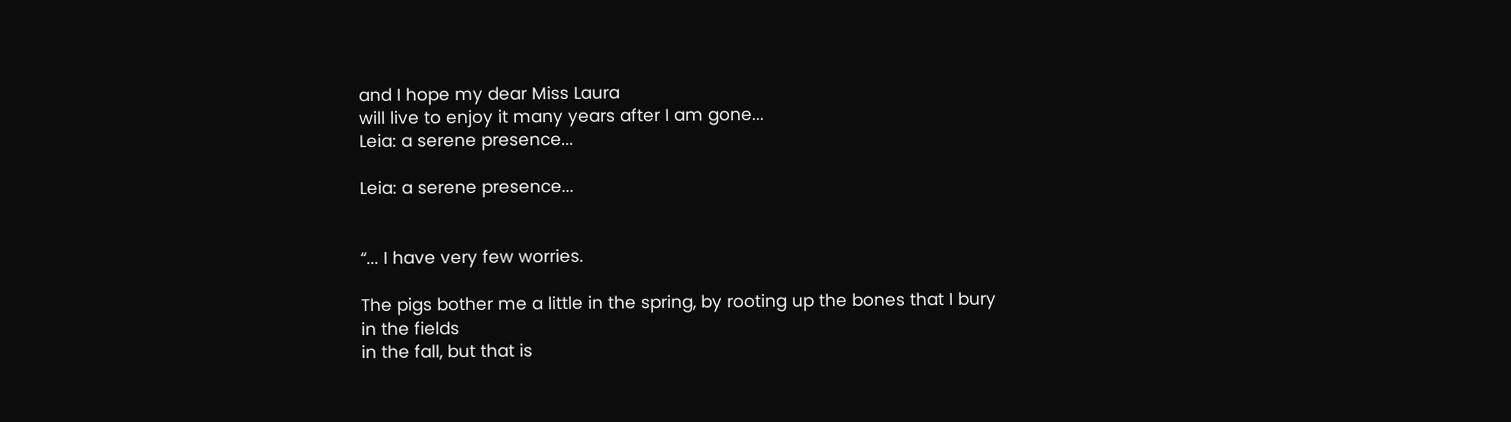and I hope my dear Miss Laura
will live to enjoy it many years after I am gone...
Leia: a serene presence...

Leia: a serene presence...


“... I have very few worries.

The pigs bother me a little in the spring, by rooting up the bones that I bury in the fields
in the fall, but that is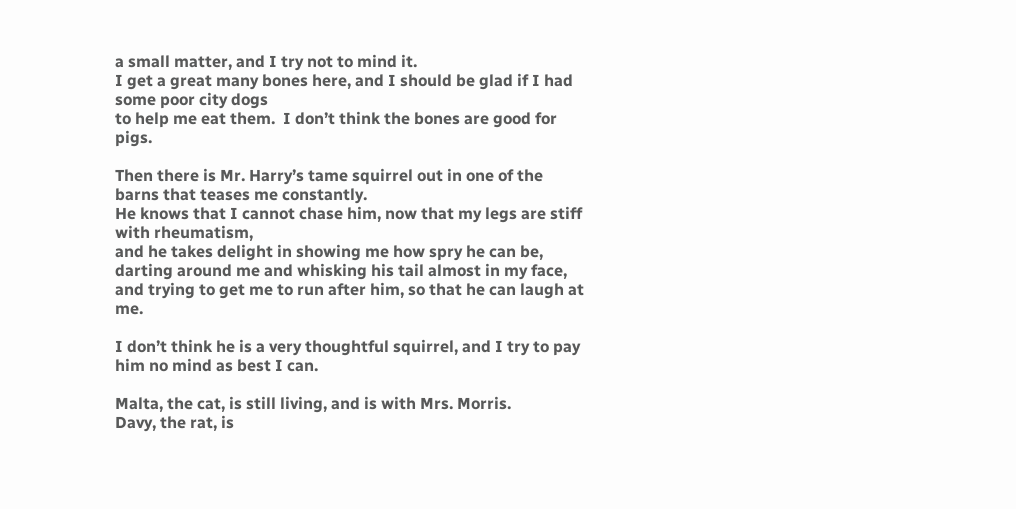a small matter, and I try not to mind it.
I get a great many bones here, and I should be glad if I had some poor city dogs
to help me eat them.  I don’t think the bones are good for pigs.

Then there is Mr. Harry’s tame squirrel out in one of the barns that teases me constantly.
He knows that I cannot chase him, now that my legs are stiff with rheumatism,
and he takes delight in showing me how spry he can be, darting around me and whisking his tail almost in my face, and trying to get me to run after him, so that he can laugh at me.

I don’t think he is a very thoughtful squirrel, and I try to pay him no mind as best I can.

Malta, the cat, is still living, and is with Mrs. Morris.
Davy, the rat, is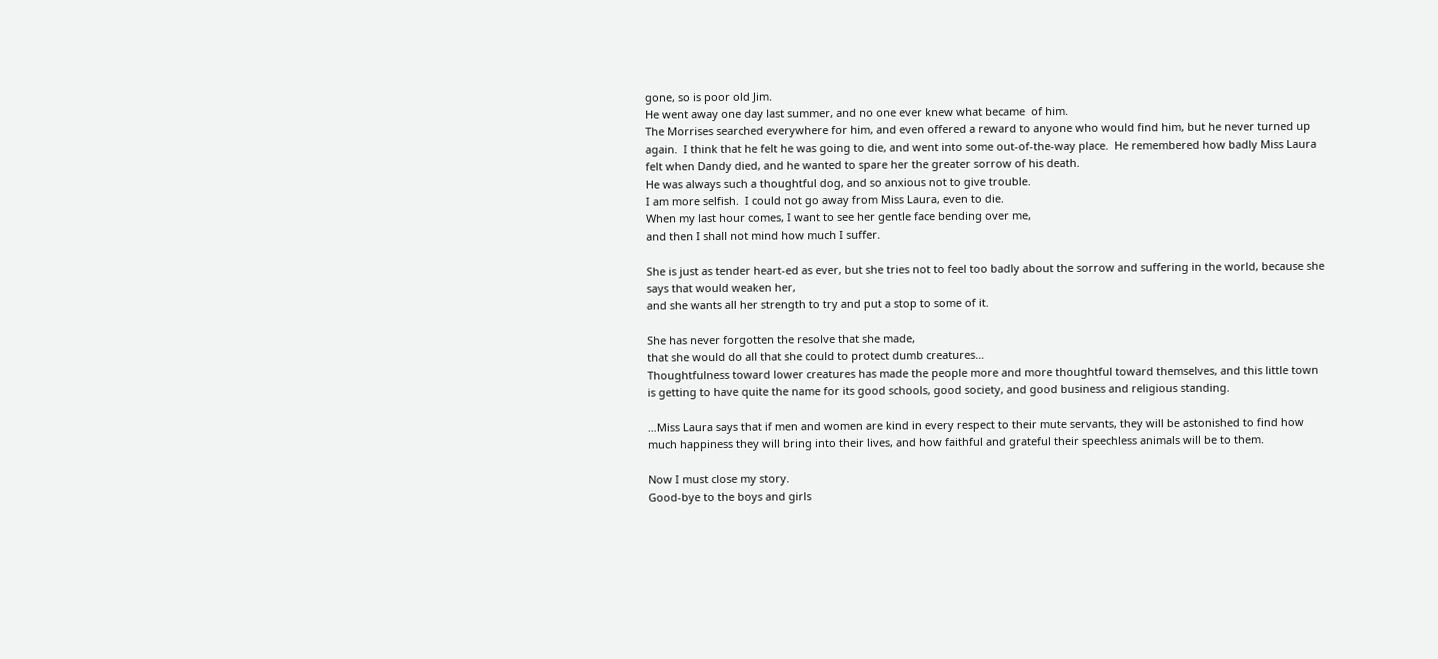gone, so is poor old Jim.
He went away one day last summer, and no one ever knew what became  of him.
The Morrises searched everywhere for him, and even offered a reward to anyone who would find him, but he never turned up again.  I think that he felt he was going to die, and went into some out-of-the-way place.  He remembered how badly Miss Laura felt when Dandy died, and he wanted to spare her the greater sorrow of his death.
He was always such a thoughtful dog, and so anxious not to give trouble.
I am more selfish.  I could not go away from Miss Laura, even to die.
When my last hour comes, I want to see her gentle face bending over me,
and then I shall not mind how much I suffer.

She is just as tender heart-ed as ever, but she tries not to feel too badly about the sorrow and suffering in the world, because she says that would weaken her,
and she wants all her strength to try and put a stop to some of it.

She has never forgotten the resolve that she made,
that she would do all that she could to protect dumb creatures…
Thoughtfulness toward lower creatures has made the people more and more thoughtful toward themselves, and this little town is getting to have quite the name for its good schools, good society, and good business and religious standing.

…Miss Laura says that if men and women are kind in every respect to their mute servants, they will be astonished to find how much happiness they will bring into their lives, and how faithful and grateful their speechless animals will be to them.

Now I must close my story.
Good-bye to the boys and girls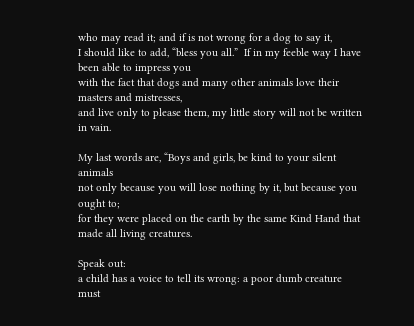who may read it; and if is not wrong for a dog to say it,
I should like to add, “bless you all.”  If in my feeble way I have been able to impress you
with the fact that dogs and many other animals love their masters and mistresses,
and live only to please them, my little story will not be written in vain.

My last words are, “Boys and girls, be kind to your silent animals
not only because you will lose nothing by it, but because you ought to;
for they were placed on the earth by the same Kind Hand that made all living creatures.

Speak out:
a child has a voice to tell its wrong: a poor dumb creature must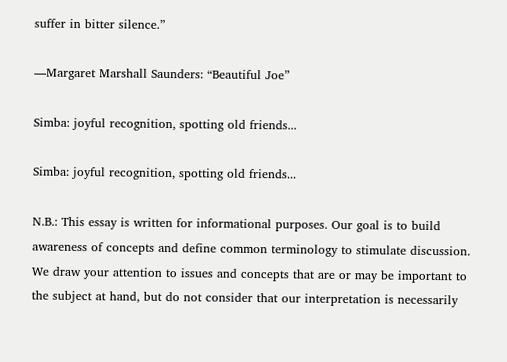suffer in bitter silence.”

—Margaret Marshall Saunders: “Beautiful Joe”

Simba: joyful recognition, spotting old friends...

Simba: joyful recognition, spotting old friends...

N.B.: This essay is written for informational purposes. Our goal is to build awareness of concepts and define common terminology to stimulate discussion. We draw your attention to issues and concepts that are or may be important to the subject at hand, but do not consider that our interpretation is necessarily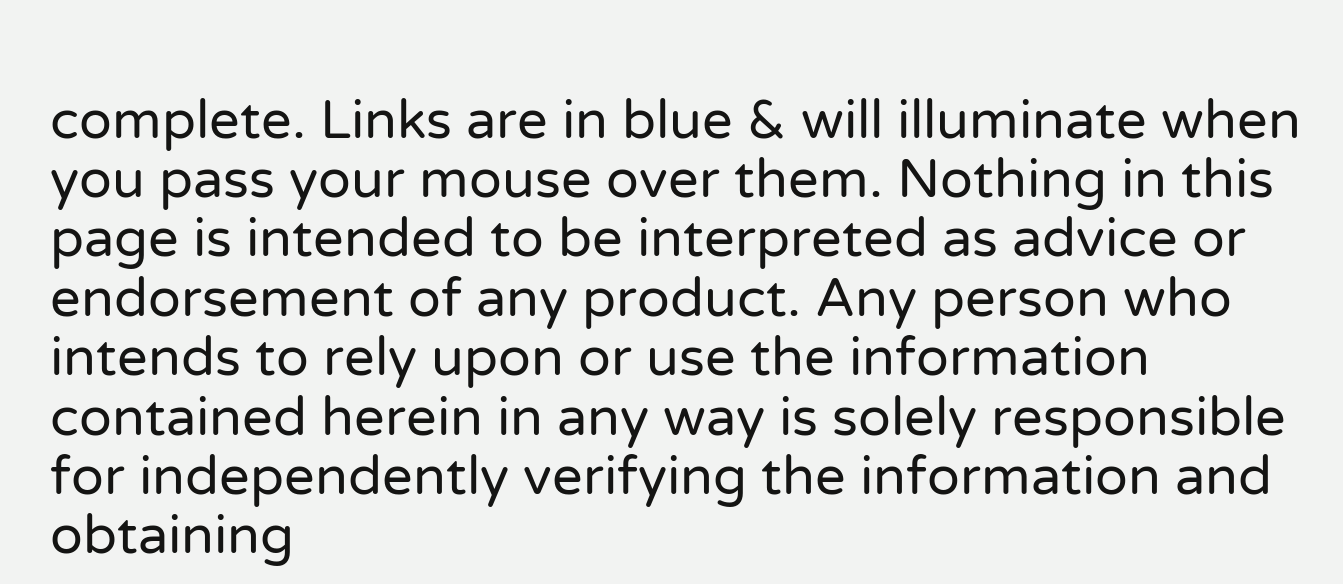complete. Links are in blue & will illuminate when you pass your mouse over them. Nothing in this page is intended to be interpreted as advice or endorsement of any product. Any person who intends to rely upon or use the information contained herein in any way is solely responsible for independently verifying the information and obtaining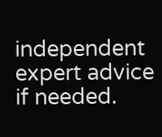independent expert advice if needed.